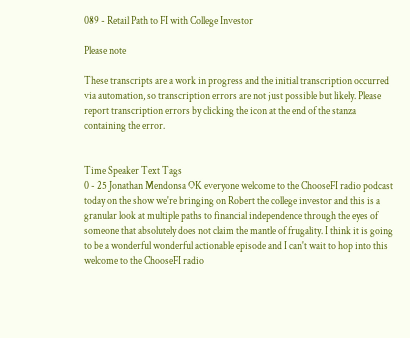089 - Retail Path to FI with College Investor

Please note

These transcripts are a work in progress and the initial transcription occurred via automation, so transcription errors are not just possible but likely. Please report transcription errors by clicking the icon at the end of the stanza containing the error.


Time Speaker Text Tags
0 - 25 Jonathan Mendonsa OK everyone welcome to the ChooseFI radio podcast today on the show we're bringing on Robert the college investor and this is a granular look at multiple paths to financial independence through the eyes of someone that absolutely does not claim the mantle of frugality. I think it is going to be a wonderful wonderful actionable episode and I can't wait to hop into this welcome to the ChooseFI radio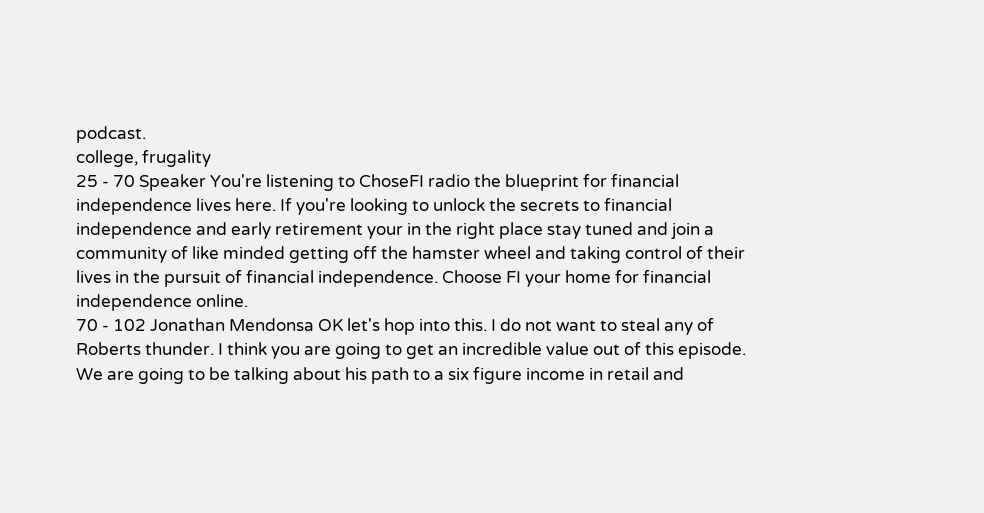podcast.
college, frugality
25 - 70 Speaker You're listening to ChoseFI radio the blueprint for financial independence lives here. If you're looking to unlock the secrets to financial independence and early retirement your in the right place stay tuned and join a community of like minded getting off the hamster wheel and taking control of their lives in the pursuit of financial independence. Choose FI your home for financial independence online.
70 - 102 Jonathan Mendonsa OK let's hop into this. I do not want to steal any of Roberts thunder. I think you are going to get an incredible value out of this episode. We are going to be talking about his path to a six figure income in retail and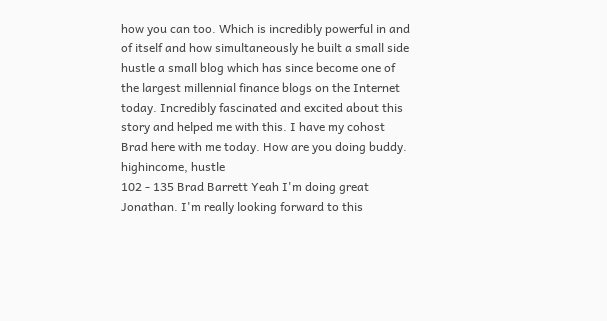how you can too. Which is incredibly powerful in and of itself and how simultaneously he built a small side hustle a small blog which has since become one of the largest millennial finance blogs on the Internet today. Incredibly fascinated and excited about this story and helped me with this. I have my cohost Brad here with me today. How are you doing buddy.
highincome, hustle
102 - 135 Brad Barrett Yeah I'm doing great Jonathan. I'm really looking forward to this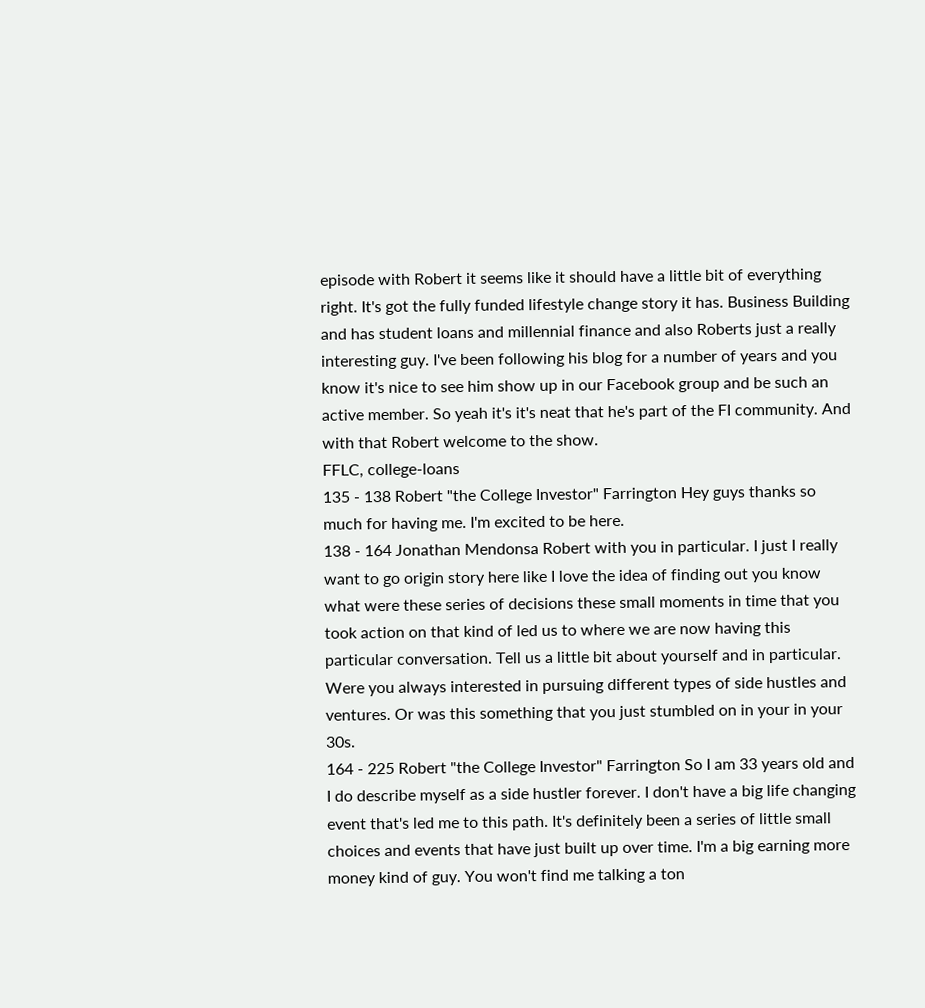episode with Robert it seems like it should have a little bit of everything right. It's got the fully funded lifestyle change story it has. Business Building and has student loans and millennial finance and also Roberts just a really interesting guy. I've been following his blog for a number of years and you know it's nice to see him show up in our Facebook group and be such an active member. So yeah it's it's neat that he's part of the FI community. And with that Robert welcome to the show.
FFLC, college-loans
135 - 138 Robert "the College Investor" Farrington Hey guys thanks so much for having me. I'm excited to be here.
138 - 164 Jonathan Mendonsa Robert with you in particular. I just I really want to go origin story here like I love the idea of finding out you know what were these series of decisions these small moments in time that you took action on that kind of led us to where we are now having this particular conversation. Tell us a little bit about yourself and in particular. Were you always interested in pursuing different types of side hustles and ventures. Or was this something that you just stumbled on in your in your 30s.
164 - 225 Robert "the College Investor" Farrington So I am 33 years old and I do describe myself as a side hustler forever. I don't have a big life changing event that's led me to this path. It's definitely been a series of little small choices and events that have just built up over time. I'm a big earning more money kind of guy. You won't find me talking a ton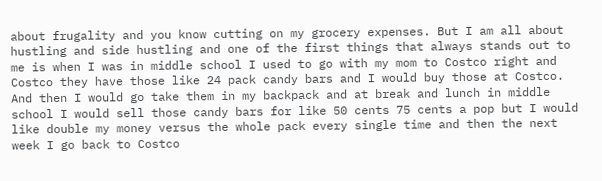about frugality and you know cutting on my grocery expenses. But I am all about hustling and side hustling and one of the first things that always stands out to me is when I was in middle school I used to go with my mom to Costco right and Costco they have those like 24 pack candy bars and I would buy those at Costco. And then I would go take them in my backpack and at break and lunch in middle school I would sell those candy bars for like 50 cents 75 cents a pop but I would like double my money versus the whole pack every single time and then the next week I go back to Costco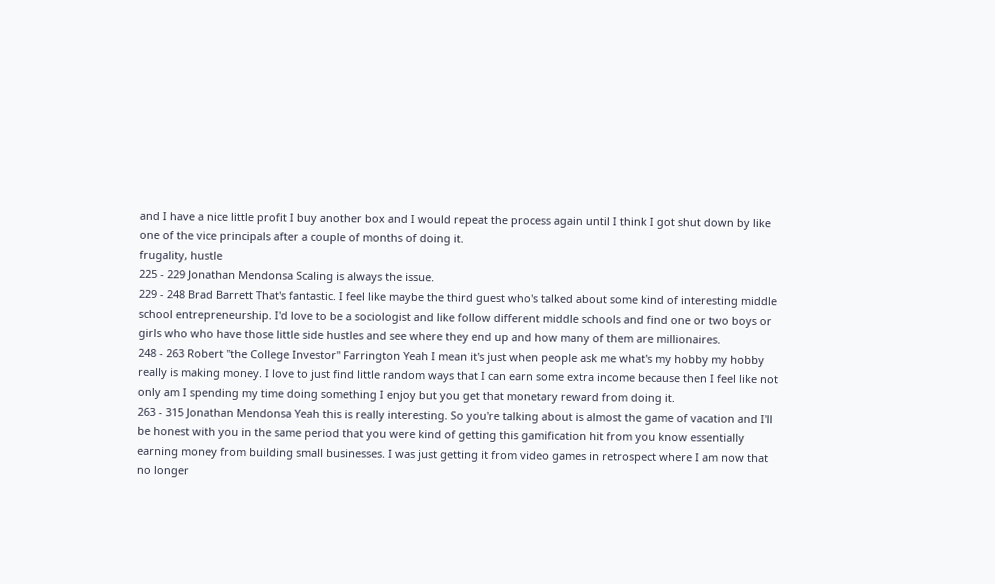and I have a nice little profit I buy another box and I would repeat the process again until I think I got shut down by like one of the vice principals after a couple of months of doing it.
frugality, hustle
225 - 229 Jonathan Mendonsa Scaling is always the issue.
229 - 248 Brad Barrett That's fantastic. I feel like maybe the third guest who's talked about some kind of interesting middle school entrepreneurship. I'd love to be a sociologist and like follow different middle schools and find one or two boys or girls who who have those little side hustles and see where they end up and how many of them are millionaires.
248 - 263 Robert "the College Investor" Farrington Yeah I mean it's just when people ask me what's my hobby my hobby really is making money. I love to just find little random ways that I can earn some extra income because then I feel like not only am I spending my time doing something I enjoy but you get that monetary reward from doing it.
263 - 315 Jonathan Mendonsa Yeah this is really interesting. So you're talking about is almost the game of vacation and I'll be honest with you in the same period that you were kind of getting this gamification hit from you know essentially earning money from building small businesses. I was just getting it from video games in retrospect where I am now that no longer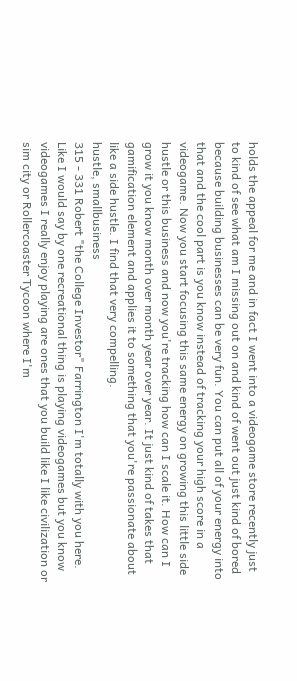holds the appeal for me and in fact I went into a videogame store recently just to kind of see what am I missing out on and kind of went out just kind of bored because building businesses can be very fun. You can put all of your energy into that and the cool part is you know instead of tracking your high score in a videogame. Now you start focusing this same energy on growing this little side hustle or this business and now you're tracking how can I scale it. How can I grow it you know month over month year over year. It just kind of takes that gamification element and applies it to something that you're passionate about like a side hustle. I find that very compelling.
hustle, smallbusiness
315 - 331 Robert "the College Investor" Farrington I'm totally with you here. Like I would say by one recreational thing is playing videogames but you know videogames I really enjoy playing are ones that you build like I like civilization or sim city or Rollercoaster Tycoon where I'm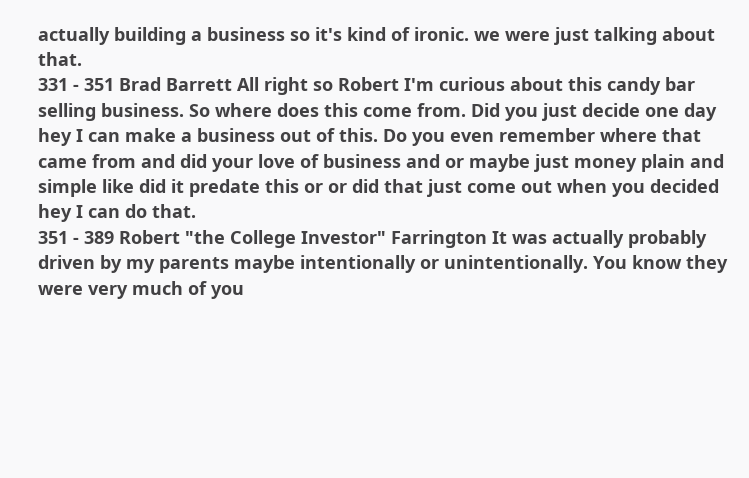actually building a business so it's kind of ironic. we were just talking about that.
331 - 351 Brad Barrett All right so Robert I'm curious about this candy bar selling business. So where does this come from. Did you just decide one day hey I can make a business out of this. Do you even remember where that came from and did your love of business and or maybe just money plain and simple like did it predate this or or did that just come out when you decided hey I can do that.
351 - 389 Robert "the College Investor" Farrington It was actually probably driven by my parents maybe intentionally or unintentionally. You know they were very much of you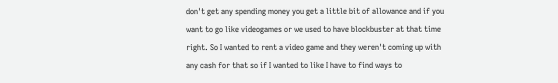don't get any spending money you get a little bit of allowance and if you want to go like videogames or we used to have blockbuster at that time right. So I wanted to rent a video game and they weren't coming up with any cash for that so if I wanted to like I have to find ways to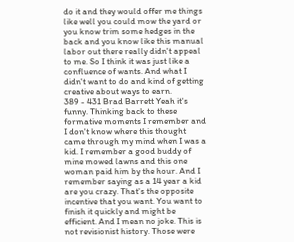do it and they would offer me things like well you could mow the yard or you know trim some hedges in the back and you know like this manual labor out there really didn't appeal to me. So I think it was just like a confluence of wants. And what I didn't want to do and kind of getting creative about ways to earn.
389 - 431 Brad Barrett Yeah it's funny. Thinking back to these formative moments I remember and I don't know where this thought came through my mind when I was a kid. I remember a good buddy of mine mowed lawns and this one woman paid him by the hour. And I remember saying as a 14 year a kid are you crazy. That's the opposite incentive that you want. You want to finish it quickly and might be efficient. And I mean no joke. This is not revisionist history. Those were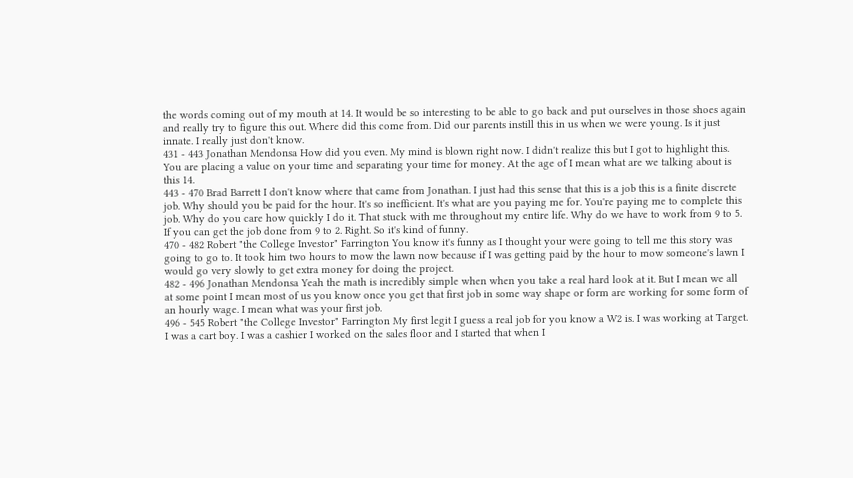the words coming out of my mouth at 14. It would be so interesting to be able to go back and put ourselves in those shoes again and really try to figure this out. Where did this come from. Did our parents instill this in us when we were young. Is it just innate. I really just don't know.
431 - 443 Jonathan Mendonsa How did you even. My mind is blown right now. I didn't realize this but I got to highlight this. You are placing a value on your time and separating your time for money. At the age of I mean what are we talking about is this 14.
443 - 470 Brad Barrett I don't know where that came from Jonathan. I just had this sense that this is a job this is a finite discrete job. Why should you be paid for the hour. It's so inefficient. It's what are you paying me for. You're paying me to complete this job. Why do you care how quickly I do it. That stuck with me throughout my entire life. Why do we have to work from 9 to 5. If you can get the job done from 9 to 2. Right. So it's kind of funny.
470 - 482 Robert "the College Investor" Farrington You know it's funny as I thought your were going to tell me this story was going to go to. It took him two hours to mow the lawn now because if I was getting paid by the hour to mow someone's lawn I would go very slowly to get extra money for doing the project.
482 - 496 Jonathan Mendonsa Yeah the math is incredibly simple when when you take a real hard look at it. But I mean we all at some point I mean most of us you know once you get that first job in some way shape or form are working for some form of an hourly wage. I mean what was your first job.
496 - 545 Robert "the College Investor" Farrington My first legit I guess a real job for you know a W2 is. I was working at Target. I was a cart boy. I was a cashier I worked on the sales floor and I started that when I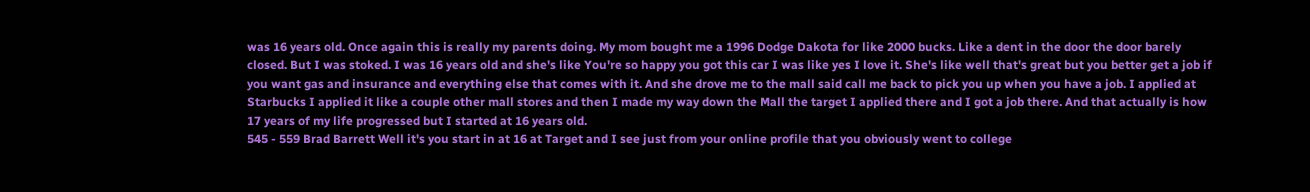was 16 years old. Once again this is really my parents doing. My mom bought me a 1996 Dodge Dakota for like 2000 bucks. Like a dent in the door the door barely closed. But I was stoked. I was 16 years old and she's like You're so happy you got this car I was like yes I love it. She's like well that's great but you better get a job if you want gas and insurance and everything else that comes with it. And she drove me to the mall said call me back to pick you up when you have a job. I applied at Starbucks I applied it like a couple other mall stores and then I made my way down the Mall the target I applied there and I got a job there. And that actually is how 17 years of my life progressed but I started at 16 years old.
545 - 559 Brad Barrett Well it's you start in at 16 at Target and I see just from your online profile that you obviously went to college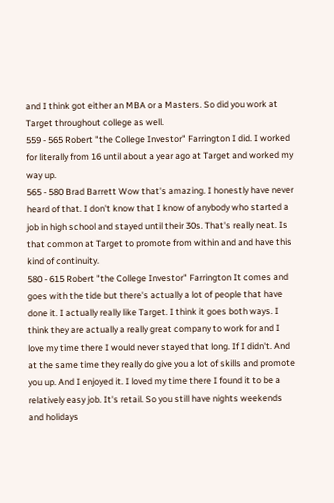and I think got either an MBA or a Masters. So did you work at Target throughout college as well.
559 - 565 Robert "the College Investor" Farrington I did. I worked for literally from 16 until about a year ago at Target and worked my way up.
565 - 580 Brad Barrett Wow that's amazing. I honestly have never heard of that. I don't know that I know of anybody who started a job in high school and stayed until their 30s. That's really neat. Is that common at Target to promote from within and and have this kind of continuity.
580 - 615 Robert "the College Investor" Farrington It comes and goes with the tide but there's actually a lot of people that have done it. I actually really like Target. I think it goes both ways. I think they are actually a really great company to work for and I love my time there I would never stayed that long. If I didn't. And at the same time they really do give you a lot of skills and promote you up. And I enjoyed it. I loved my time there I found it to be a relatively easy job. It's retail. So you still have nights weekends and holidays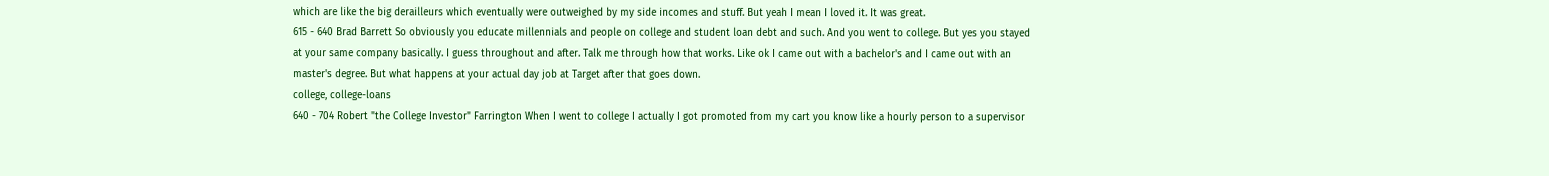which are like the big derailleurs which eventually were outweighed by my side incomes and stuff. But yeah I mean I loved it. It was great.
615 - 640 Brad Barrett So obviously you educate millennials and people on college and student loan debt and such. And you went to college. But yes you stayed at your same company basically. I guess throughout and after. Talk me through how that works. Like ok I came out with a bachelor's and I came out with an master's degree. But what happens at your actual day job at Target after that goes down.
college, college-loans
640 - 704 Robert "the College Investor" Farrington When I went to college I actually I got promoted from my cart you know like a hourly person to a supervisor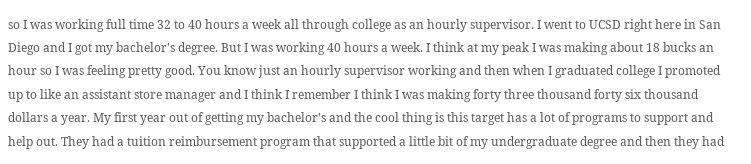so I was working full time 32 to 40 hours a week all through college as an hourly supervisor. I went to UCSD right here in San Diego and I got my bachelor's degree. But I was working 40 hours a week. I think at my peak I was making about 18 bucks an hour so I was feeling pretty good. You know just an hourly supervisor working and then when I graduated college I promoted up to like an assistant store manager and I think I remember I think I was making forty three thousand forty six thousand dollars a year. My first year out of getting my bachelor's and the cool thing is this target has a lot of programs to support and help out. They had a tuition reimbursement program that supported a little bit of my undergraduate degree and then they had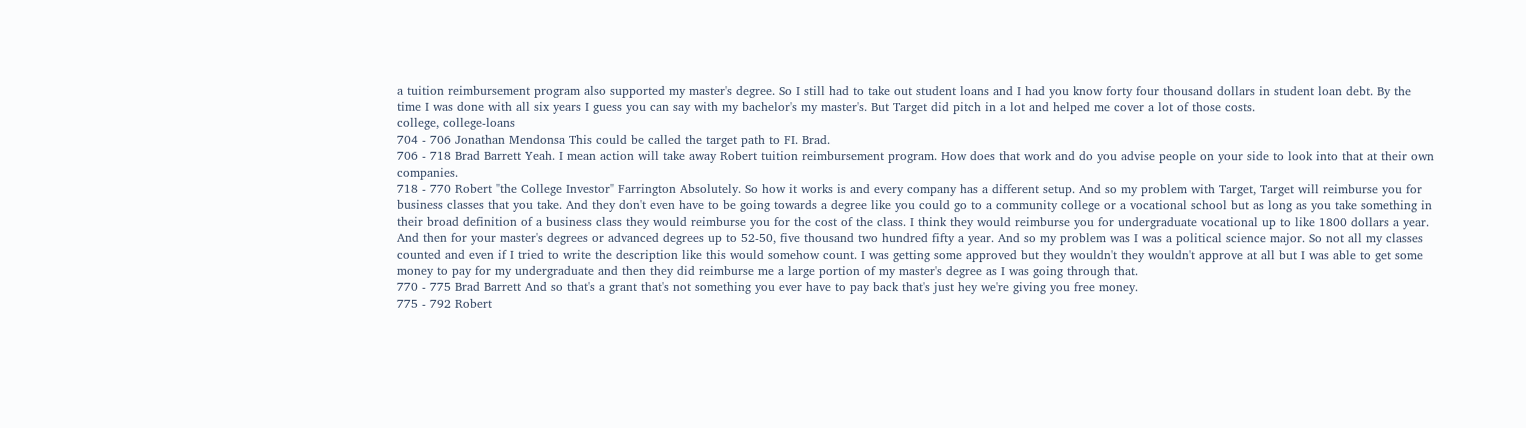a tuition reimbursement program also supported my master's degree. So I still had to take out student loans and I had you know forty four thousand dollars in student loan debt. By the time I was done with all six years I guess you can say with my bachelor's my master's. But Target did pitch in a lot and helped me cover a lot of those costs.
college, college-loans
704 - 706 Jonathan Mendonsa This could be called the target path to FI. Brad.
706 - 718 Brad Barrett Yeah. I mean action will take away Robert tuition reimbursement program. How does that work and do you advise people on your side to look into that at their own companies.
718 - 770 Robert "the College Investor" Farrington Absolutely. So how it works is and every company has a different setup. And so my problem with Target, Target will reimburse you for business classes that you take. And they don't even have to be going towards a degree like you could go to a community college or a vocational school but as long as you take something in their broad definition of a business class they would reimburse you for the cost of the class. I think they would reimburse you for undergraduate vocational up to like 1800 dollars a year. And then for your master's degrees or advanced degrees up to 52-50, five thousand two hundred fifty a year. And so my problem was I was a political science major. So not all my classes counted and even if I tried to write the description like this would somehow count. I was getting some approved but they wouldn't they wouldn't approve at all but I was able to get some money to pay for my undergraduate and then they did reimburse me a large portion of my master's degree as I was going through that.
770 - 775 Brad Barrett And so that's a grant that's not something you ever have to pay back that's just hey we're giving you free money.
775 - 792 Robert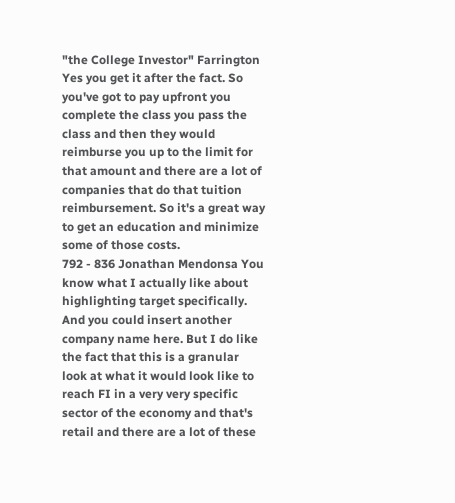"the College Investor" Farrington Yes you get it after the fact. So you've got to pay upfront you complete the class you pass the class and then they would reimburse you up to the limit for that amount and there are a lot of companies that do that tuition reimbursement. So it's a great way to get an education and minimize some of those costs.
792 - 836 Jonathan Mendonsa You know what I actually like about highlighting target specifically. And you could insert another company name here. But I do like the fact that this is a granular look at what it would look like to reach FI in a very very specific sector of the economy and that's retail and there are a lot of these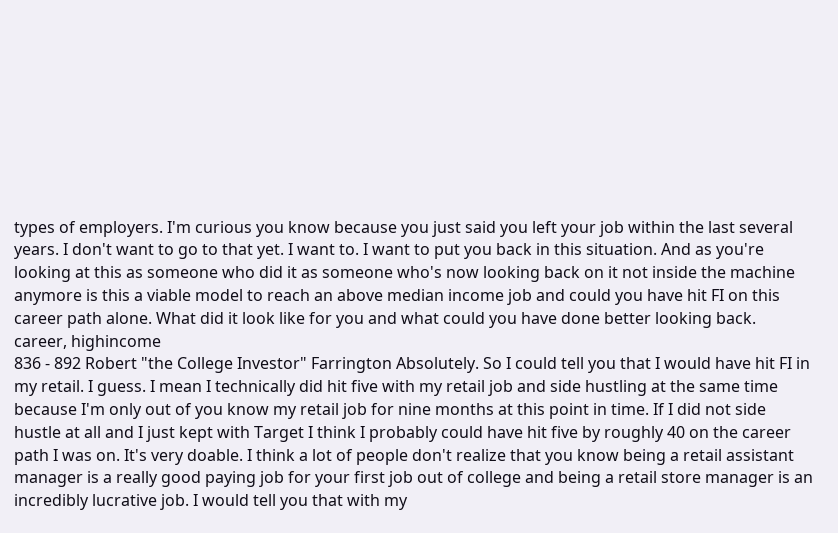types of employers. I'm curious you know because you just said you left your job within the last several years. I don't want to go to that yet. I want to. I want to put you back in this situation. And as you're looking at this as someone who did it as someone who's now looking back on it not inside the machine anymore is this a viable model to reach an above median income job and could you have hit FI on this career path alone. What did it look like for you and what could you have done better looking back.
career, highincome
836 - 892 Robert "the College Investor" Farrington Absolutely. So I could tell you that I would have hit FI in my retail. I guess. I mean I technically did hit five with my retail job and side hustling at the same time because I'm only out of you know my retail job for nine months at this point in time. If I did not side hustle at all and I just kept with Target I think I probably could have hit five by roughly 40 on the career path I was on. It's very doable. I think a lot of people don't realize that you know being a retail assistant manager is a really good paying job for your first job out of college and being a retail store manager is an incredibly lucrative job. I would tell you that with my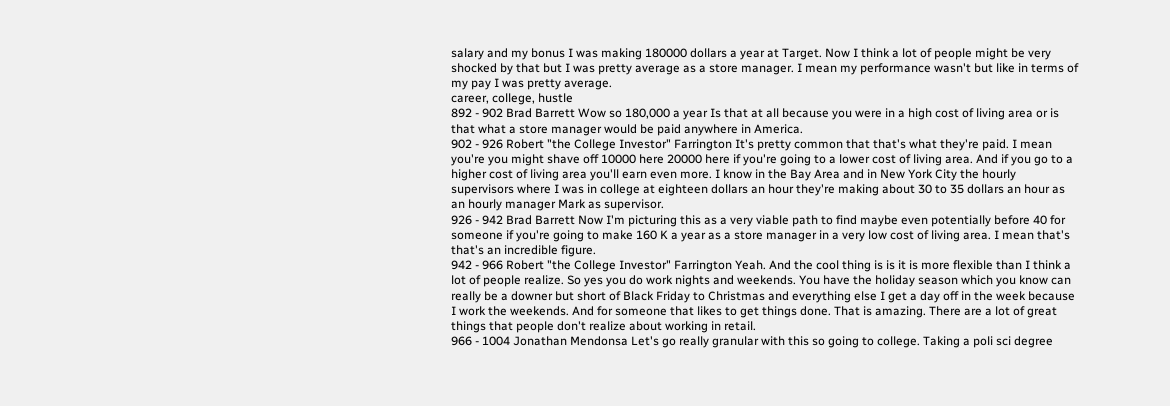salary and my bonus I was making 180000 dollars a year at Target. Now I think a lot of people might be very shocked by that but I was pretty average as a store manager. I mean my performance wasn't but like in terms of my pay I was pretty average.
career, college, hustle
892 - 902 Brad Barrett Wow so 180,000 a year Is that at all because you were in a high cost of living area or is that what a store manager would be paid anywhere in America.
902 - 926 Robert "the College Investor" Farrington It's pretty common that that's what they're paid. I mean you're you might shave off 10000 here 20000 here if you're going to a lower cost of living area. And if you go to a higher cost of living area you'll earn even more. I know in the Bay Area and in New York City the hourly supervisors where I was in college at eighteen dollars an hour they're making about 30 to 35 dollars an hour as an hourly manager Mark as supervisor.
926 - 942 Brad Barrett Now I'm picturing this as a very viable path to find maybe even potentially before 40 for someone if you're going to make 160 K a year as a store manager in a very low cost of living area. I mean that's that's an incredible figure.
942 - 966 Robert "the College Investor" Farrington Yeah. And the cool thing is is it is more flexible than I think a lot of people realize. So yes you do work nights and weekends. You have the holiday season which you know can really be a downer but short of Black Friday to Christmas and everything else I get a day off in the week because I work the weekends. And for someone that likes to get things done. That is amazing. There are a lot of great things that people don't realize about working in retail.
966 - 1004 Jonathan Mendonsa Let's go really granular with this so going to college. Taking a poli sci degree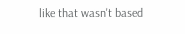like that wasn't based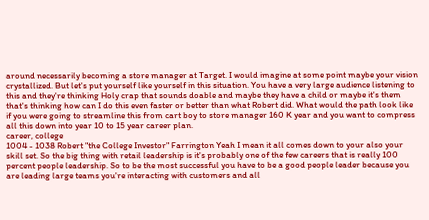around necessarily becoming a store manager at Target. I would imagine at some point maybe your vision crystallized. But let's put yourself like yourself in this situation. You have a very large audience listening to this and they're thinking Holy crap that sounds doable and maybe they have a child or maybe it's them that's thinking how can I do this even faster or better than what Robert did. What would the path look like if you were going to streamline this from cart boy to store manager 160 K year and you want to compress all this down into year 10 to 15 year career plan.
career, college
1004 - 1038 Robert "the College Investor" Farrington Yeah I mean it all comes down to your also your skill set. So the big thing with retail leadership is it's probably one of the few careers that is really 100 percent people leadership. So to be the most successful you have to be a good people leader because you are leading large teams you're interacting with customers and all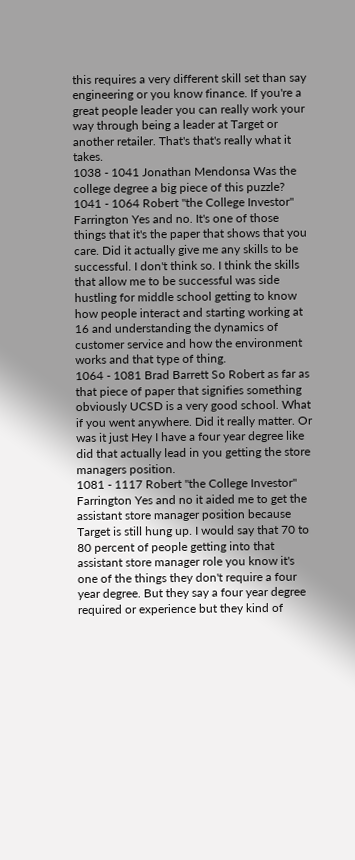this requires a very different skill set than say engineering or you know finance. If you're a great people leader you can really work your way through being a leader at Target or another retailer. That's that's really what it takes.
1038 - 1041 Jonathan Mendonsa Was the college degree a big piece of this puzzle?
1041 - 1064 Robert "the College Investor" Farrington Yes and no. It's one of those things that it's the paper that shows that you care. Did it actually give me any skills to be successful. I don't think so. I think the skills that allow me to be successful was side hustling for middle school getting to know how people interact and starting working at 16 and understanding the dynamics of customer service and how the environment works and that type of thing.
1064 - 1081 Brad Barrett So Robert as far as that piece of paper that signifies something obviously UCSD is a very good school. What if you went anywhere. Did it really matter. Or was it just Hey I have a four year degree like did that actually lead in you getting the store managers position.
1081 - 1117 Robert "the College Investor" Farrington Yes and no it aided me to get the assistant store manager position because Target is still hung up. I would say that 70 to 80 percent of people getting into that assistant store manager role you know it's one of the things they don't require a four year degree. But they say a four year degree required or experience but they kind of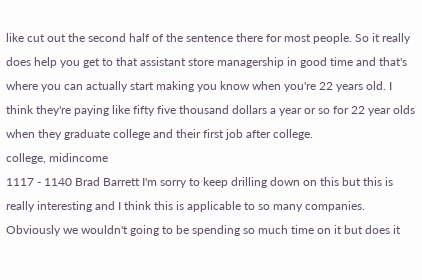like cut out the second half of the sentence there for most people. So it really does help you get to that assistant store managership in good time and that's where you can actually start making you know when you're 22 years old. I think they're paying like fifty five thousand dollars a year or so for 22 year olds when they graduate college and their first job after college.
college, midincome
1117 - 1140 Brad Barrett I'm sorry to keep drilling down on this but this is really interesting and I think this is applicable to so many companies. Obviously we wouldn't going to be spending so much time on it but does it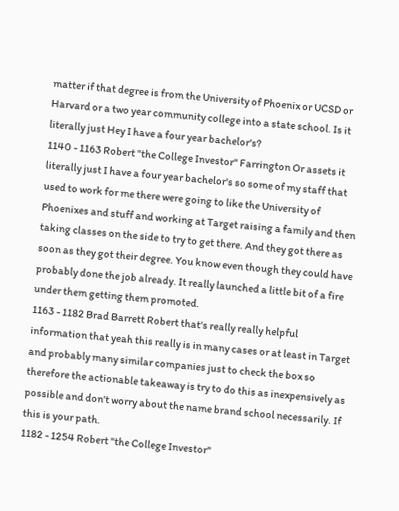matter if that degree is from the University of Phoenix or UCSD or Harvard or a two year community college into a state school. Is it literally just Hey I have a four year bachelor's?
1140 - 1163 Robert "the College Investor" Farrington Or assets it literally just I have a four year bachelor's so some of my staff that used to work for me there were going to like the University of Phoenixes and stuff and working at Target raising a family and then taking classes on the side to try to get there. And they got there as soon as they got their degree. You know even though they could have probably done the job already. It really launched a little bit of a fire under them getting them promoted.
1163 - 1182 Brad Barrett Robert that's really really helpful information that yeah this really is in many cases or at least in Target and probably many similar companies just to check the box so therefore the actionable takeaway is try to do this as inexpensively as possible and don't worry about the name brand school necessarily. If this is your path.
1182 - 1254 Robert "the College Investor"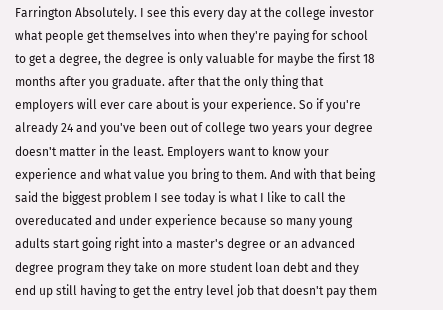Farrington Absolutely. I see this every day at the college investor what people get themselves into when they're paying for school to get a degree, the degree is only valuable for maybe the first 18 months after you graduate. after that the only thing that employers will ever care about is your experience. So if you're already 24 and you've been out of college two years your degree doesn't matter in the least. Employers want to know your experience and what value you bring to them. And with that being said the biggest problem I see today is what I like to call the overeducated and under experience because so many young adults start going right into a master's degree or an advanced degree program they take on more student loan debt and they end up still having to get the entry level job that doesn't pay them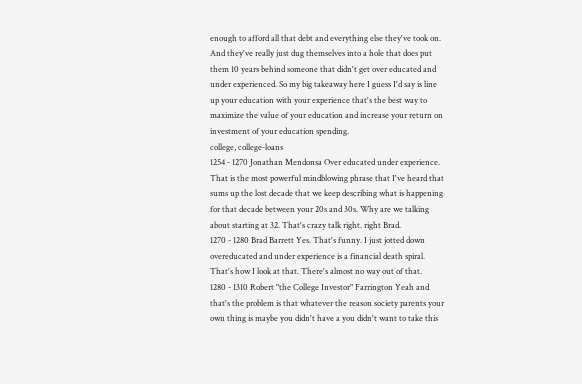enough to afford all that debt and everything else they've took on. And they've really just dug themselves into a hole that does put them 10 years behind someone that didn't get over educated and under experienced. So my big takeaway here I guess I'd say is line up your education with your experience that's the best way to maximize the value of your education and increase your return on investment of your education spending.
college, college-loans
1254 - 1270 Jonathan Mendonsa Over educated under experience. That is the most powerful mindblowing phrase that I've heard that sums up the lost decade that we keep describing what is happening for that decade between your 20s and 30s. Why are we talking about starting at 32. That's crazy talk right. right Brad.
1270 - 1280 Brad Barrett Yes. That's funny. I just jotted down overeducated and under experience is a financial death spiral. That's how I look at that. There's almost no way out of that.
1280 - 1310 Robert "the College Investor" Farrington Yeah and that's the problem is that whatever the reason society parents your own thing is maybe you didn't have a you didn't want to take this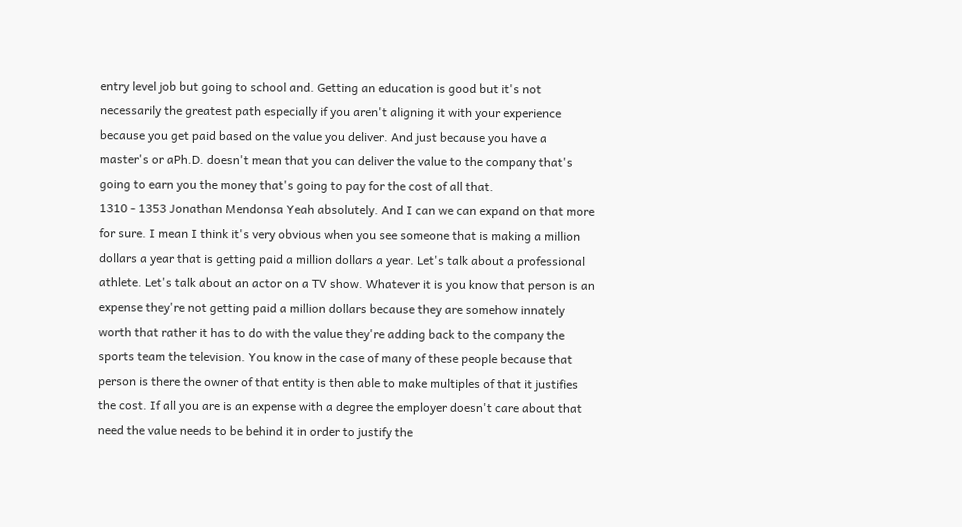entry level job but going to school and. Getting an education is good but it's not necessarily the greatest path especially if you aren't aligning it with your experience because you get paid based on the value you deliver. And just because you have a master's or aPh.D. doesn't mean that you can deliver the value to the company that's going to earn you the money that's going to pay for the cost of all that.
1310 - 1353 Jonathan Mendonsa Yeah absolutely. And I can we can expand on that more for sure. I mean I think it's very obvious when you see someone that is making a million dollars a year that is getting paid a million dollars a year. Let's talk about a professional athlete. Let's talk about an actor on a TV show. Whatever it is you know that person is an expense they're not getting paid a million dollars because they are somehow innately worth that rather it has to do with the value they're adding back to the company the sports team the television. You know in the case of many of these people because that person is there the owner of that entity is then able to make multiples of that it justifies the cost. If all you are is an expense with a degree the employer doesn't care about that need the value needs to be behind it in order to justify the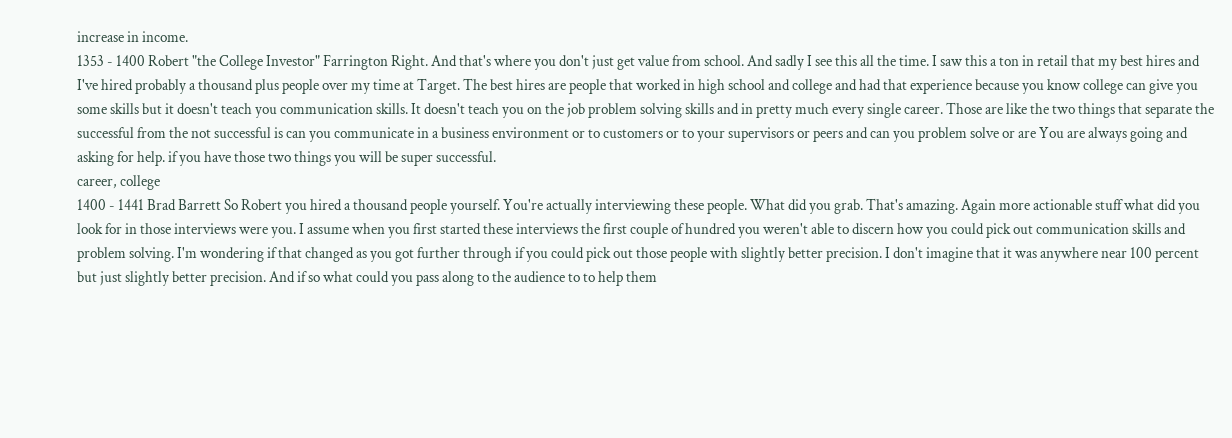increase in income.
1353 - 1400 Robert "the College Investor" Farrington Right. And that's where you don't just get value from school. And sadly I see this all the time. I saw this a ton in retail that my best hires and I've hired probably a thousand plus people over my time at Target. The best hires are people that worked in high school and college and had that experience because you know college can give you some skills but it doesn't teach you communication skills. It doesn't teach you on the job problem solving skills and in pretty much every single career. Those are like the two things that separate the successful from the not successful is can you communicate in a business environment or to customers or to your supervisors or peers and can you problem solve or are You are always going and asking for help. if you have those two things you will be super successful.
career, college
1400 - 1441 Brad Barrett So Robert you hired a thousand people yourself. You're actually interviewing these people. What did you grab. That's amazing. Again more actionable stuff what did you look for in those interviews were you. I assume when you first started these interviews the first couple of hundred you weren't able to discern how you could pick out communication skills and problem solving. I'm wondering if that changed as you got further through if you could pick out those people with slightly better precision. I don't imagine that it was anywhere near 100 percent but just slightly better precision. And if so what could you pass along to the audience to to help them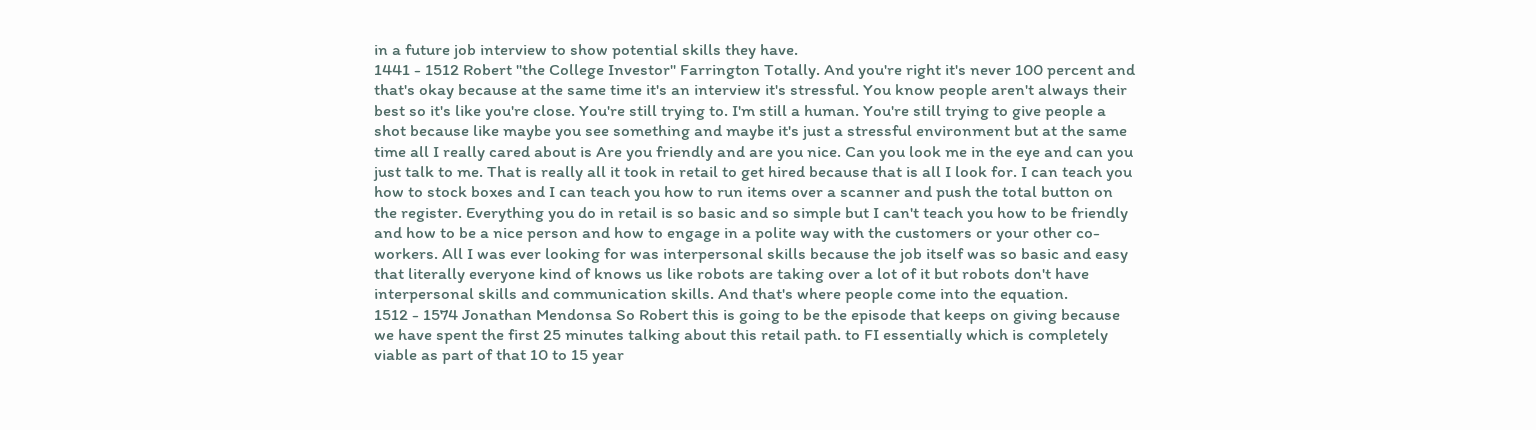in a future job interview to show potential skills they have.
1441 - 1512 Robert "the College Investor" Farrington Totally. And you're right it's never 100 percent and that's okay because at the same time it's an interview it's stressful. You know people aren't always their best so it's like you're close. You're still trying to. I'm still a human. You're still trying to give people a shot because like maybe you see something and maybe it's just a stressful environment but at the same time all I really cared about is Are you friendly and are you nice. Can you look me in the eye and can you just talk to me. That is really all it took in retail to get hired because that is all I look for. I can teach you how to stock boxes and I can teach you how to run items over a scanner and push the total button on the register. Everything you do in retail is so basic and so simple but I can't teach you how to be friendly and how to be a nice person and how to engage in a polite way with the customers or your other co-workers. All I was ever looking for was interpersonal skills because the job itself was so basic and easy that literally everyone kind of knows us like robots are taking over a lot of it but robots don't have interpersonal skills and communication skills. And that's where people come into the equation.
1512 - 1574 Jonathan Mendonsa So Robert this is going to be the episode that keeps on giving because we have spent the first 25 minutes talking about this retail path. to FI essentially which is completely viable as part of that 10 to 15 year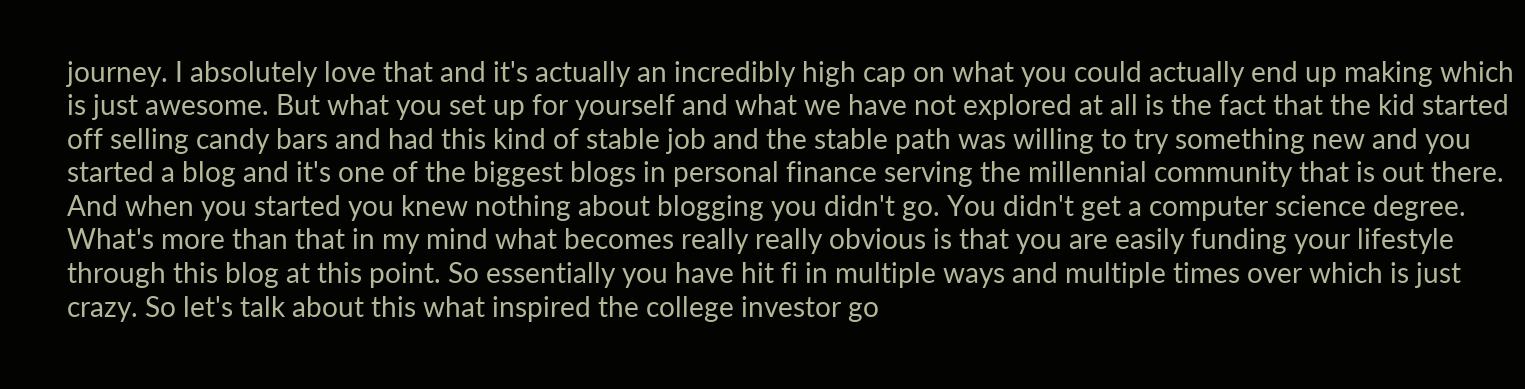journey. I absolutely love that and it's actually an incredibly high cap on what you could actually end up making which is just awesome. But what you set up for yourself and what we have not explored at all is the fact that the kid started off selling candy bars and had this kind of stable job and the stable path was willing to try something new and you started a blog and it's one of the biggest blogs in personal finance serving the millennial community that is out there. And when you started you knew nothing about blogging you didn't go. You didn't get a computer science degree. What's more than that in my mind what becomes really really obvious is that you are easily funding your lifestyle through this blog at this point. So essentially you have hit fi in multiple ways and multiple times over which is just crazy. So let's talk about this what inspired the college investor go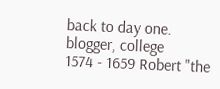back to day one.
blogger, college
1574 - 1659 Robert "the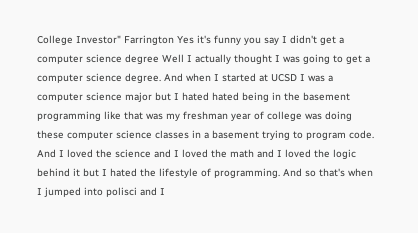College Investor" Farrington Yes it's funny you say I didn't get a computer science degree Well I actually thought I was going to get a computer science degree. And when I started at UCSD I was a computer science major but I hated hated being in the basement programming like that was my freshman year of college was doing these computer science classes in a basement trying to program code. And I loved the science and I loved the math and I loved the logic behind it but I hated the lifestyle of programming. And so that's when I jumped into polisci and I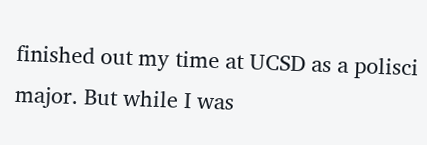finished out my time at UCSD as a polisci major. But while I was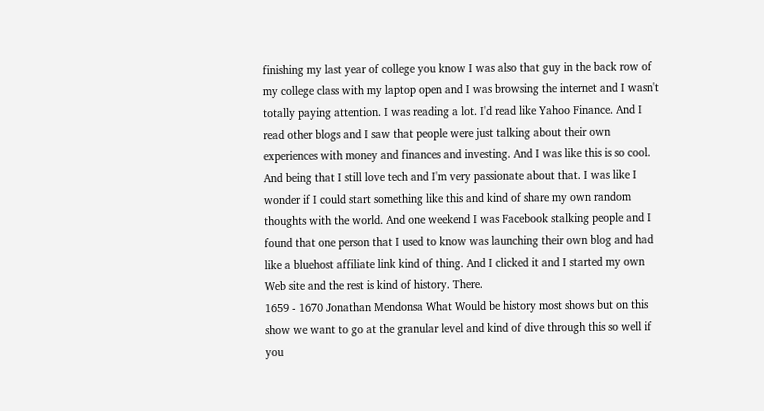finishing my last year of college you know I was also that guy in the back row of my college class with my laptop open and I was browsing the internet and I wasn't totally paying attention. I was reading a lot. I'd read like Yahoo Finance. And I read other blogs and I saw that people were just talking about their own experiences with money and finances and investing. And I was like this is so cool. And being that I still love tech and I'm very passionate about that. I was like I wonder if I could start something like this and kind of share my own random thoughts with the world. And one weekend I was Facebook stalking people and I found that one person that I used to know was launching their own blog and had like a bluehost affiliate link kind of thing. And I clicked it and I started my own Web site and the rest is kind of history. There.
1659 - 1670 Jonathan Mendonsa What Would be history most shows but on this show we want to go at the granular level and kind of dive through this so well if you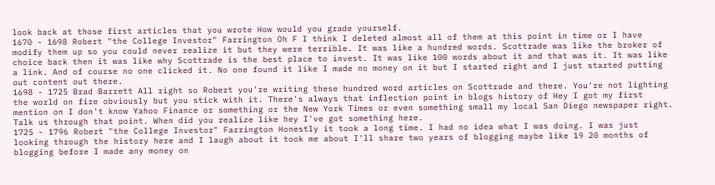look back at those first articles that you wrote How would you grade yourself.
1670 - 1698 Robert "the College Investor" Farrington Oh F I think I deleted almost all of them at this point in time or I have modify them up so you could never realize it but they were terrible. It was like a hundred words. Scottrade was like the broker of choice back then it was like why Scottrade is the best place to invest. It was like 100 words about it and that was it. It was like a link. And of course no one clicked it. No one found it like I made no money on it but I started right and I just started putting out content out there.
1698 - 1725 Brad Barrett All right so Robert you're writing these hundred word articles on Scottrade and there. You're not lighting the world on fire obviously but you stick with it. There's always that inflection point in blogs history of Hey I got my first mention on I don't know Yahoo Finance or something or the New York Times or even something small my local San Diego newspaper right. Talk us through that point. When did you realize like hey I've got something here.
1725 - 1796 Robert "the College Investor" Farrington Honestly it took a long time. I had no idea what I was doing. I was just looking through the history here and I laugh about it took me about I'll share two years of blogging maybe like 19 20 months of blogging before I made any money on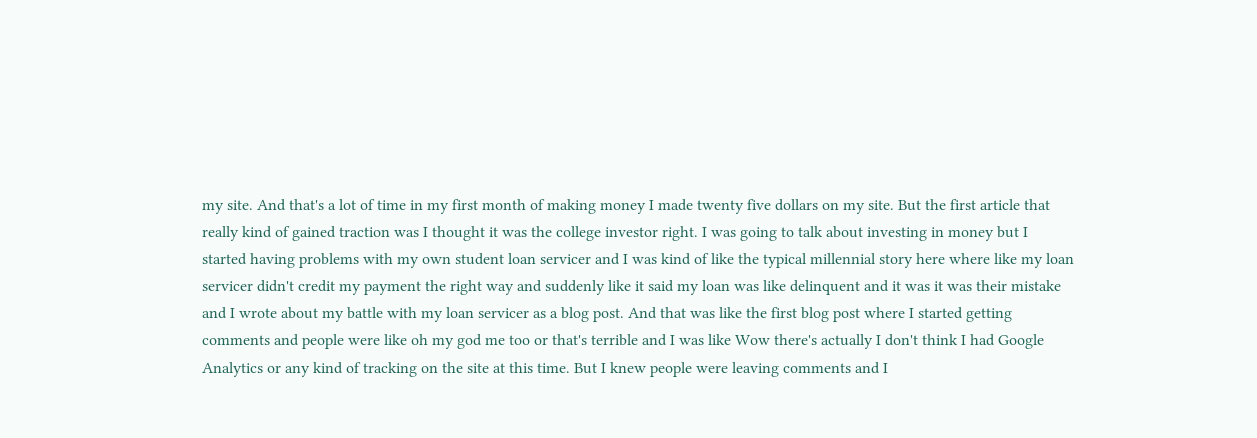my site. And that's a lot of time in my first month of making money I made twenty five dollars on my site. But the first article that really kind of gained traction was I thought it was the college investor right. I was going to talk about investing in money but I started having problems with my own student loan servicer and I was kind of like the typical millennial story here where like my loan servicer didn't credit my payment the right way and suddenly like it said my loan was like delinquent and it was it was their mistake and I wrote about my battle with my loan servicer as a blog post. And that was like the first blog post where I started getting comments and people were like oh my god me too or that's terrible and I was like Wow there's actually I don't think I had Google Analytics or any kind of tracking on the site at this time. But I knew people were leaving comments and I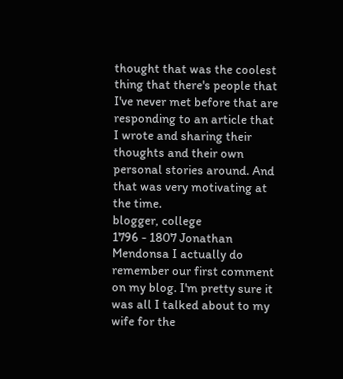thought that was the coolest thing that there's people that I've never met before that are responding to an article that I wrote and sharing their thoughts and their own personal stories around. And that was very motivating at the time.
blogger, college
1796 - 1807 Jonathan Mendonsa I actually do remember our first comment on my blog. I'm pretty sure it was all I talked about to my wife for the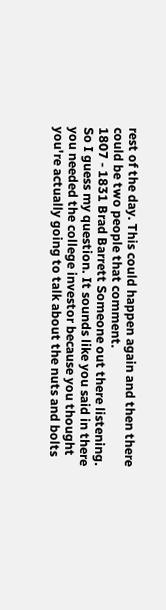rest of the day. This could happen again and then there could be two people that comment.
1807 - 1831 Brad Barrett Someone out there listening. So I guess my question. It sounds like you said in there you needed the college investor because you thought you're actually going to talk about the nuts and bolts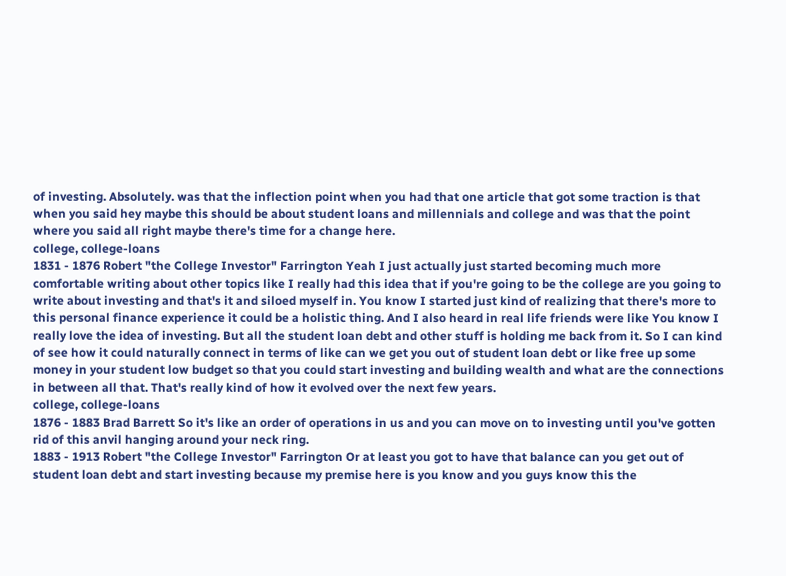of investing. Absolutely. was that the inflection point when you had that one article that got some traction is that when you said hey maybe this should be about student loans and millennials and college and was that the point where you said all right maybe there's time for a change here.
college, college-loans
1831 - 1876 Robert "the College Investor" Farrington Yeah I just actually just started becoming much more comfortable writing about other topics like I really had this idea that if you're going to be the college are you going to write about investing and that's it and siloed myself in. You know I started just kind of realizing that there's more to this personal finance experience it could be a holistic thing. And I also heard in real life friends were like You know I really love the idea of investing. But all the student loan debt and other stuff is holding me back from it. So I can kind of see how it could naturally connect in terms of like can we get you out of student loan debt or like free up some money in your student low budget so that you could start investing and building wealth and what are the connections in between all that. That's really kind of how it evolved over the next few years.
college, college-loans
1876 - 1883 Brad Barrett So it's like an order of operations in us and you can move on to investing until you've gotten rid of this anvil hanging around your neck ring.
1883 - 1913 Robert "the College Investor" Farrington Or at least you got to have that balance can you get out of student loan debt and start investing because my premise here is you know and you guys know this the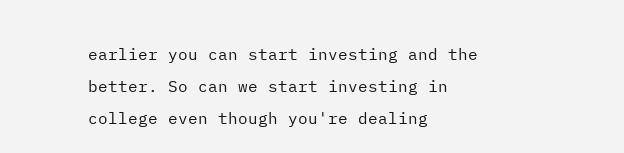earlier you can start investing and the better. So can we start investing in college even though you're dealing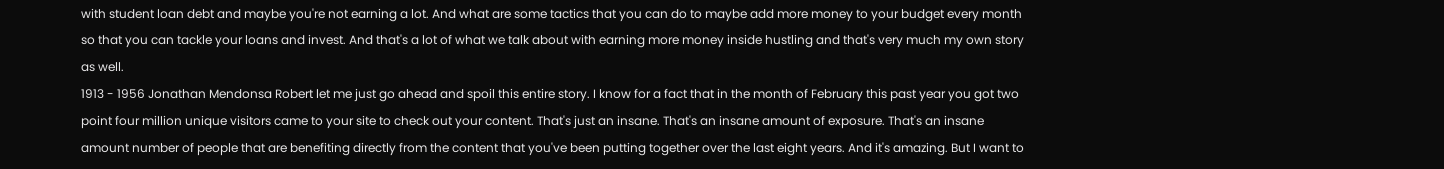with student loan debt and maybe you're not earning a lot. And what are some tactics that you can do to maybe add more money to your budget every month so that you can tackle your loans and invest. And that's a lot of what we talk about with earning more money inside hustling and that's very much my own story as well.
1913 - 1956 Jonathan Mendonsa Robert let me just go ahead and spoil this entire story. I know for a fact that in the month of February this past year you got two point four million unique visitors came to your site to check out your content. That's just an insane. That's an insane amount of exposure. That's an insane amount number of people that are benefiting directly from the content that you've been putting together over the last eight years. And it's amazing. But I want to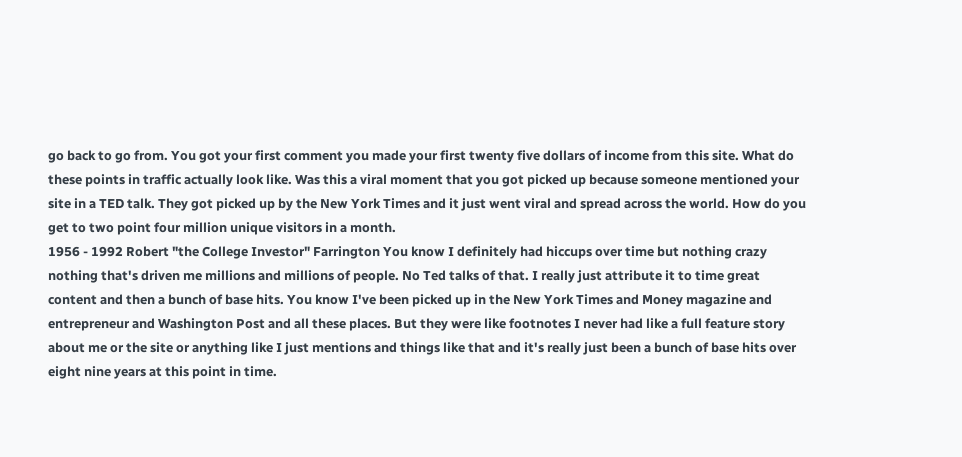go back to go from. You got your first comment you made your first twenty five dollars of income from this site. What do these points in traffic actually look like. Was this a viral moment that you got picked up because someone mentioned your site in a TED talk. They got picked up by the New York Times and it just went viral and spread across the world. How do you get to two point four million unique visitors in a month.
1956 - 1992 Robert "the College Investor" Farrington You know I definitely had hiccups over time but nothing crazy nothing that's driven me millions and millions of people. No Ted talks of that. I really just attribute it to time great content and then a bunch of base hits. You know I've been picked up in the New York Times and Money magazine and entrepreneur and Washington Post and all these places. But they were like footnotes I never had like a full feature story about me or the site or anything like I just mentions and things like that and it's really just been a bunch of base hits over eight nine years at this point in time.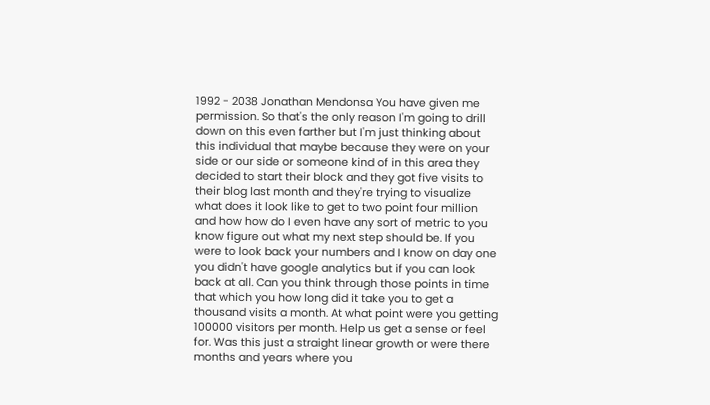1992 - 2038 Jonathan Mendonsa You have given me permission. So that's the only reason I'm going to drill down on this even farther but I'm just thinking about this individual that maybe because they were on your side or our side or someone kind of in this area they decided to start their block and they got five visits to their blog last month and they're trying to visualize what does it look like to get to two point four million and how how do I even have any sort of metric to you know figure out what my next step should be. If you were to look back your numbers and I know on day one you didn't have google analytics but if you can look back at all. Can you think through those points in time that which you how long did it take you to get a thousand visits a month. At what point were you getting 100000 visitors per month. Help us get a sense or feel for. Was this just a straight linear growth or were there months and years where you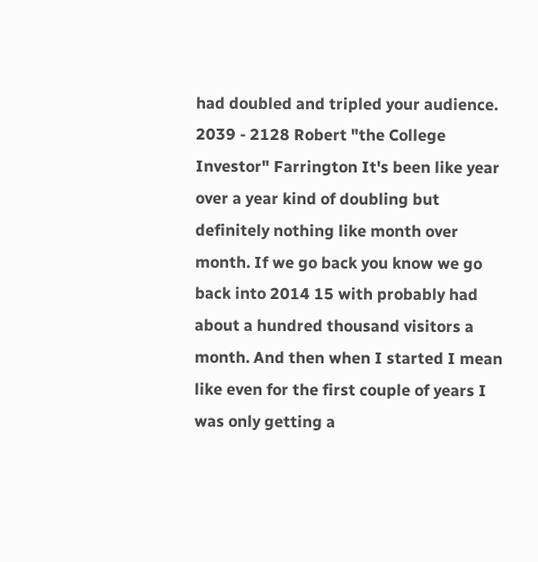had doubled and tripled your audience.
2039 - 2128 Robert "the College Investor" Farrington It's been like year over a year kind of doubling but definitely nothing like month over month. If we go back you know we go back into 2014 15 with probably had about a hundred thousand visitors a month. And then when I started I mean like even for the first couple of years I was only getting a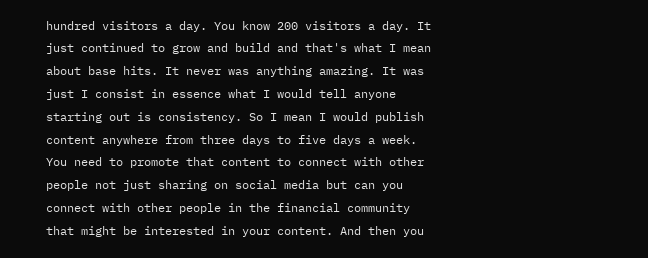hundred visitors a day. You know 200 visitors a day. It just continued to grow and build and that's what I mean about base hits. It never was anything amazing. It was just I consist in essence what I would tell anyone starting out is consistency. So I mean I would publish content anywhere from three days to five days a week. You need to promote that content to connect with other people not just sharing on social media but can you connect with other people in the financial community that might be interested in your content. And then you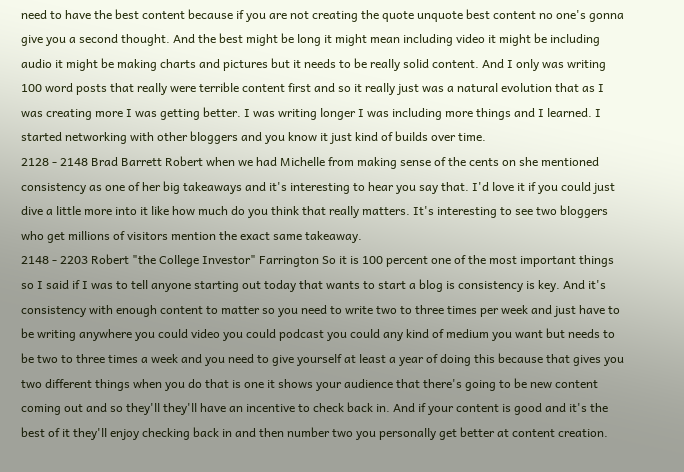need to have the best content because if you are not creating the quote unquote best content no one's gonna give you a second thought. And the best might be long it might mean including video it might be including audio it might be making charts and pictures but it needs to be really solid content. And I only was writing 100 word posts that really were terrible content first and so it really just was a natural evolution that as I was creating more I was getting better. I was writing longer I was including more things and I learned. I started networking with other bloggers and you know it just kind of builds over time.
2128 - 2148 Brad Barrett Robert when we had Michelle from making sense of the cents on she mentioned consistency as one of her big takeaways and it's interesting to hear you say that. I'd love it if you could just dive a little more into it like how much do you think that really matters. It's interesting to see two bloggers who get millions of visitors mention the exact same takeaway.
2148 - 2203 Robert "the College Investor" Farrington So it is 100 percent one of the most important things so I said if I was to tell anyone starting out today that wants to start a blog is consistency is key. And it's consistency with enough content to matter so you need to write two to three times per week and just have to be writing anywhere you could video you could podcast you could any kind of medium you want but needs to be two to three times a week and you need to give yourself at least a year of doing this because that gives you two different things when you do that is one it shows your audience that there's going to be new content coming out and so they'll they'll have an incentive to check back in. And if your content is good and it's the best of it they'll enjoy checking back in and then number two you personally get better at content creation.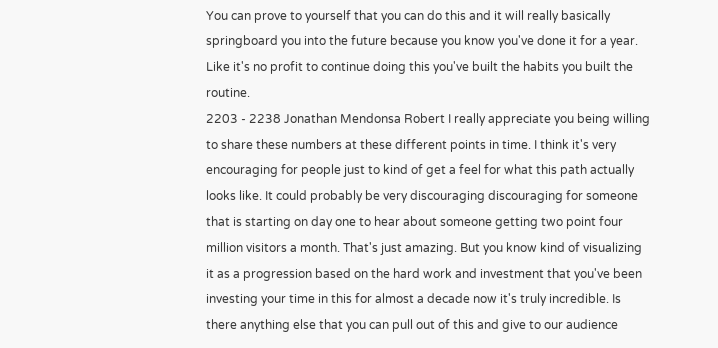You can prove to yourself that you can do this and it will really basically springboard you into the future because you know you've done it for a year. Like it's no profit to continue doing this you've built the habits you built the routine.
2203 - 2238 Jonathan Mendonsa Robert I really appreciate you being willing to share these numbers at these different points in time. I think it's very encouraging for people just to kind of get a feel for what this path actually looks like. It could probably be very discouraging discouraging for someone that is starting on day one to hear about someone getting two point four million visitors a month. That's just amazing. But you know kind of visualizing it as a progression based on the hard work and investment that you've been investing your time in this for almost a decade now it's truly incredible. Is there anything else that you can pull out of this and give to our audience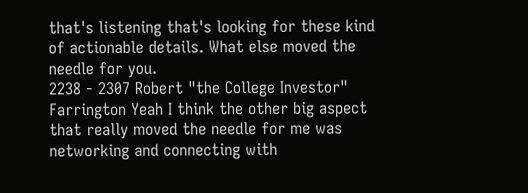that's listening that's looking for these kind of actionable details. What else moved the needle for you.
2238 - 2307 Robert "the College Investor" Farrington Yeah I think the other big aspect that really moved the needle for me was networking and connecting with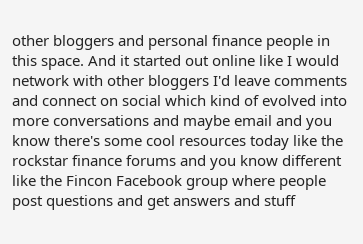other bloggers and personal finance people in this space. And it started out online like I would network with other bloggers I'd leave comments and connect on social which kind of evolved into more conversations and maybe email and you know there's some cool resources today like the rockstar finance forums and you know different like the Fincon Facebook group where people post questions and get answers and stuff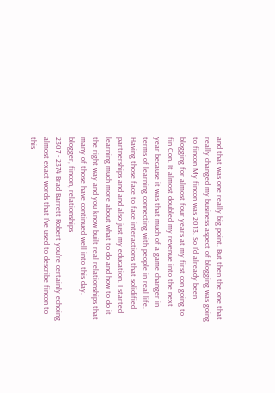and that was one really big point. But then the one that really changed my business aspect of blogging was going to fincon My fincon was 2013. So I'd already been blogging for almost four years at my first con going to fin Con. It almost doubled my revenue into the next year because it was that much of a game changer in terms of learning connecting with people in real life. Having those face to face interactions that solidified partnerships and and also just my education. I started learning much more about what to do and how to do it the right way and you know built real relationships that many of those have continued well into this day.
blogger, fincon, relationships
2307 - 2374 Brad Barrett Robert you're certainly echoing almost exact words that I've used to describe fincon to this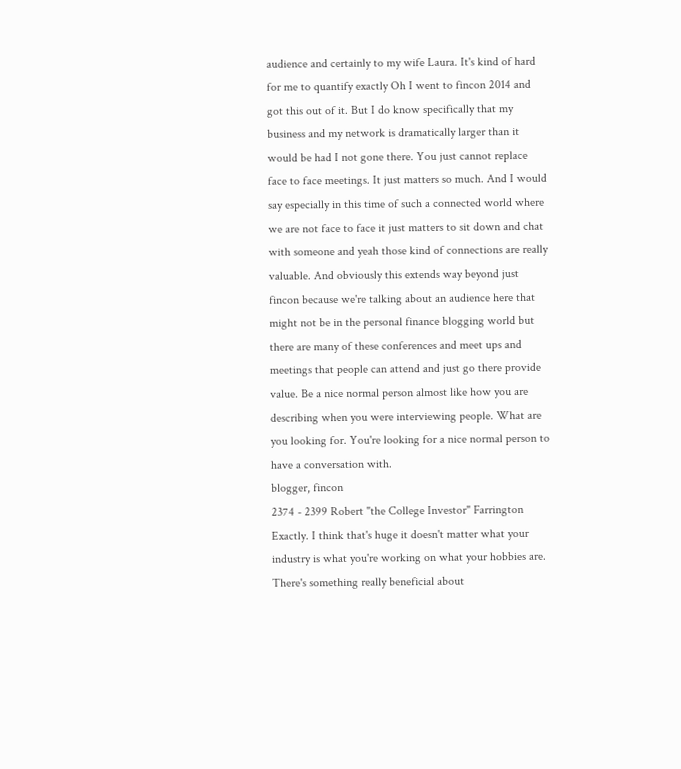audience and certainly to my wife Laura. It's kind of hard for me to quantify exactly Oh I went to fincon 2014 and got this out of it. But I do know specifically that my business and my network is dramatically larger than it would be had I not gone there. You just cannot replace face to face meetings. It just matters so much. And I would say especially in this time of such a connected world where we are not face to face it just matters to sit down and chat with someone and yeah those kind of connections are really valuable. And obviously this extends way beyond just fincon because we're talking about an audience here that might not be in the personal finance blogging world but there are many of these conferences and meet ups and meetings that people can attend and just go there provide value. Be a nice normal person almost like how you are describing when you were interviewing people. What are you looking for. You're looking for a nice normal person to have a conversation with.
blogger, fincon
2374 - 2399 Robert "the College Investor" Farrington Exactly. I think that's huge it doesn't matter what your industry is what you're working on what your hobbies are. There's something really beneficial about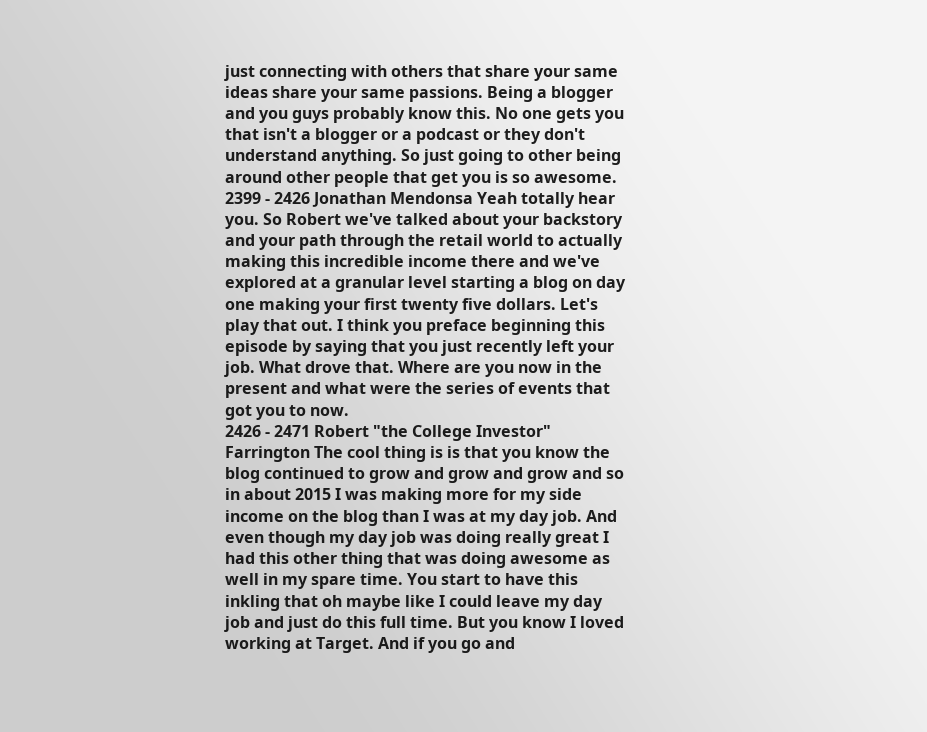just connecting with others that share your same ideas share your same passions. Being a blogger and you guys probably know this. No one gets you that isn't a blogger or a podcast or they don't understand anything. So just going to other being around other people that get you is so awesome.
2399 - 2426 Jonathan Mendonsa Yeah totally hear you. So Robert we've talked about your backstory and your path through the retail world to actually making this incredible income there and we've explored at a granular level starting a blog on day one making your first twenty five dollars. Let's play that out. I think you preface beginning this episode by saying that you just recently left your job. What drove that. Where are you now in the present and what were the series of events that got you to now.
2426 - 2471 Robert "the College Investor" Farrington The cool thing is is that you know the blog continued to grow and grow and grow and so in about 2015 I was making more for my side income on the blog than I was at my day job. And even though my day job was doing really great I had this other thing that was doing awesome as well in my spare time. You start to have this inkling that oh maybe like I could leave my day job and just do this full time. But you know I loved working at Target. And if you go and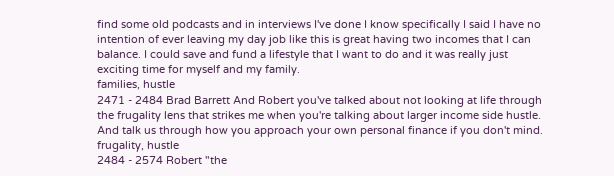find some old podcasts and in interviews I've done I know specifically I said I have no intention of ever leaving my day job like this is great having two incomes that I can balance. I could save and fund a lifestyle that I want to do and it was really just exciting time for myself and my family.
families, hustle
2471 - 2484 Brad Barrett And Robert you've talked about not looking at life through the frugality lens that strikes me when you're talking about larger income side hustle. And talk us through how you approach your own personal finance if you don't mind.
frugality, hustle
2484 - 2574 Robert "the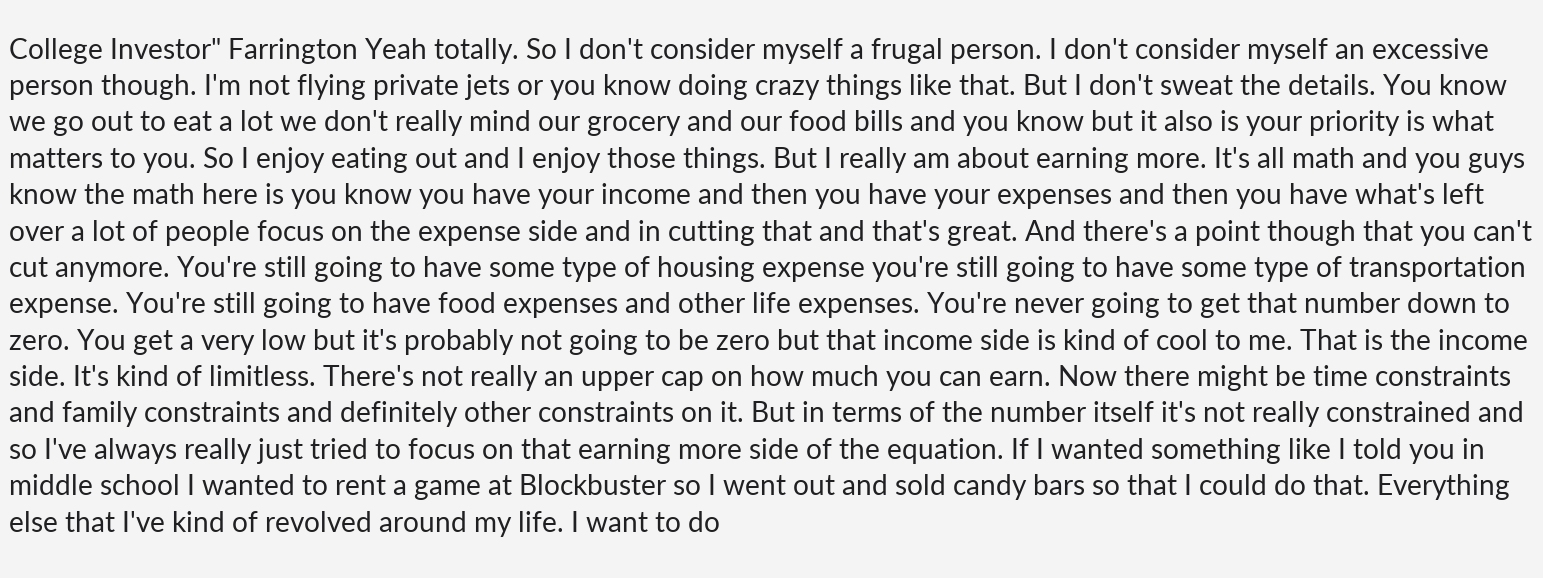College Investor" Farrington Yeah totally. So I don't consider myself a frugal person. I don't consider myself an excessive person though. I'm not flying private jets or you know doing crazy things like that. But I don't sweat the details. You know we go out to eat a lot we don't really mind our grocery and our food bills and you know but it also is your priority is what matters to you. So I enjoy eating out and I enjoy those things. But I really am about earning more. It's all math and you guys know the math here is you know you have your income and then you have your expenses and then you have what's left over a lot of people focus on the expense side and in cutting that and that's great. And there's a point though that you can't cut anymore. You're still going to have some type of housing expense you're still going to have some type of transportation expense. You're still going to have food expenses and other life expenses. You're never going to get that number down to zero. You get a very low but it's probably not going to be zero but that income side is kind of cool to me. That is the income side. It's kind of limitless. There's not really an upper cap on how much you can earn. Now there might be time constraints and family constraints and definitely other constraints on it. But in terms of the number itself it's not really constrained and so I've always really just tried to focus on that earning more side of the equation. If I wanted something like I told you in middle school I wanted to rent a game at Blockbuster so I went out and sold candy bars so that I could do that. Everything else that I've kind of revolved around my life. I want to do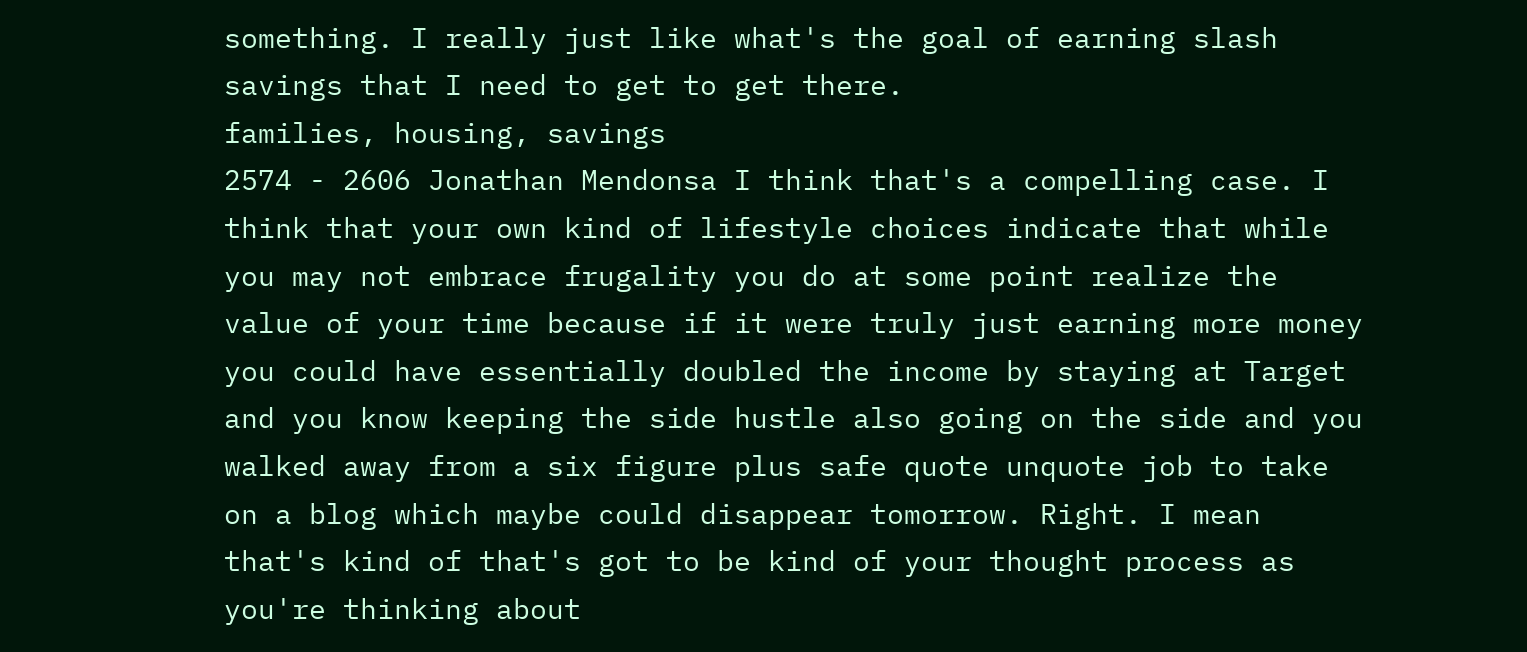something. I really just like what's the goal of earning slash savings that I need to get to get there.
families, housing, savings
2574 - 2606 Jonathan Mendonsa I think that's a compelling case. I think that your own kind of lifestyle choices indicate that while you may not embrace frugality you do at some point realize the value of your time because if it were truly just earning more money you could have essentially doubled the income by staying at Target and you know keeping the side hustle also going on the side and you walked away from a six figure plus safe quote unquote job to take on a blog which maybe could disappear tomorrow. Right. I mean that's kind of that's got to be kind of your thought process as you're thinking about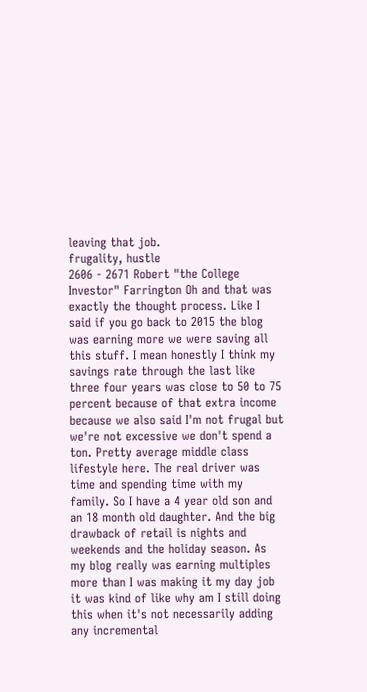leaving that job.
frugality, hustle
2606 - 2671 Robert "the College Investor" Farrington Oh and that was exactly the thought process. Like I said if you go back to 2015 the blog was earning more we were saving all this stuff. I mean honestly I think my savings rate through the last like three four years was close to 50 to 75 percent because of that extra income because we also said I'm not frugal but we're not excessive we don't spend a ton. Pretty average middle class lifestyle here. The real driver was time and spending time with my family. So I have a 4 year old son and an 18 month old daughter. And the big drawback of retail is nights and weekends and the holiday season. As my blog really was earning multiples more than I was making it my day job it was kind of like why am I still doing this when it's not necessarily adding any incremental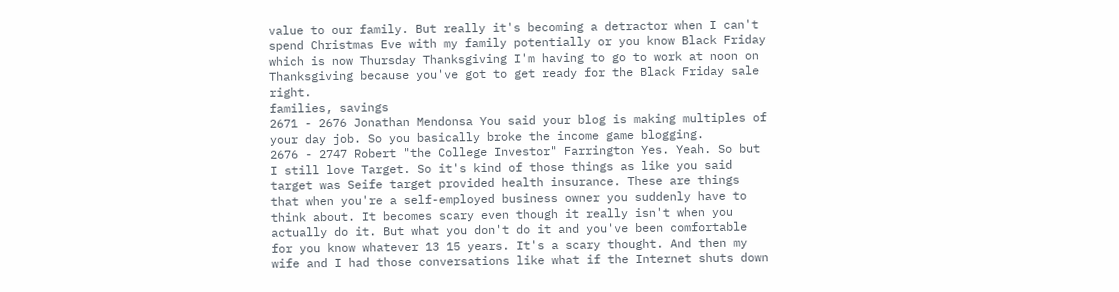value to our family. But really it's becoming a detractor when I can't spend Christmas Eve with my family potentially or you know Black Friday which is now Thursday Thanksgiving I'm having to go to work at noon on Thanksgiving because you've got to get ready for the Black Friday sale right.
families, savings
2671 - 2676 Jonathan Mendonsa You said your blog is making multiples of your day job. So you basically broke the income game blogging.
2676 - 2747 Robert "the College Investor" Farrington Yes. Yeah. So but I still love Target. So it's kind of those things as like you said target was Seife target provided health insurance. These are things that when you're a self-employed business owner you suddenly have to think about. It becomes scary even though it really isn't when you actually do it. But what you don't do it and you've been comfortable for you know whatever 13 15 years. It's a scary thought. And then my wife and I had those conversations like what if the Internet shuts down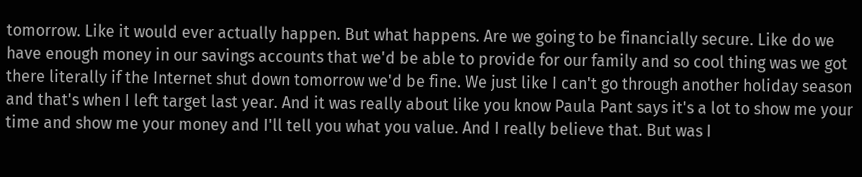tomorrow. Like it would ever actually happen. But what happens. Are we going to be financially secure. Like do we have enough money in our savings accounts that we'd be able to provide for our family and so cool thing was we got there literally if the Internet shut down tomorrow we'd be fine. We just like I can't go through another holiday season and that's when I left target last year. And it was really about like you know Paula Pant says it's a lot to show me your time and show me your money and I'll tell you what you value. And I really believe that. But was I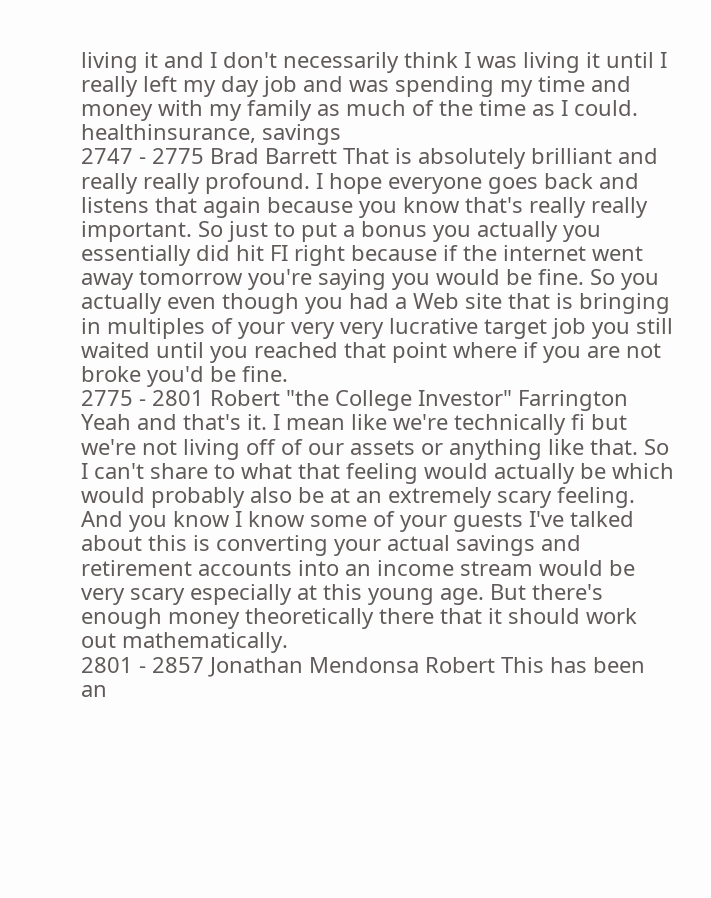living it and I don't necessarily think I was living it until I really left my day job and was spending my time and money with my family as much of the time as I could.
healthinsurance, savings
2747 - 2775 Brad Barrett That is absolutely brilliant and really really profound. I hope everyone goes back and listens that again because you know that's really really important. So just to put a bonus you actually you essentially did hit FI right because if the internet went away tomorrow you're saying you would be fine. So you actually even though you had a Web site that is bringing in multiples of your very very lucrative target job you still waited until you reached that point where if you are not broke you'd be fine.
2775 - 2801 Robert "the College Investor" Farrington Yeah and that's it. I mean like we're technically fi but we're not living off of our assets or anything like that. So I can't share to what that feeling would actually be which would probably also be at an extremely scary feeling. And you know I know some of your guests I've talked about this is converting your actual savings and retirement accounts into an income stream would be very scary especially at this young age. But there's enough money theoretically there that it should work out mathematically.
2801 - 2857 Jonathan Mendonsa Robert This has been an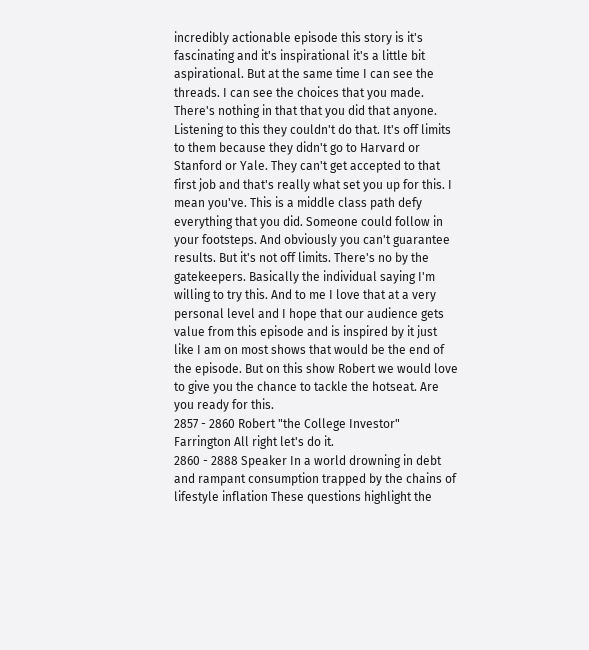incredibly actionable episode this story is it's fascinating and it's inspirational it's a little bit aspirational. But at the same time I can see the threads. I can see the choices that you made. There's nothing in that that you did that anyone. Listening to this they couldn't do that. It's off limits to them because they didn't go to Harvard or Stanford or Yale. They can't get accepted to that first job and that's really what set you up for this. I mean you've. This is a middle class path defy everything that you did. Someone could follow in your footsteps. And obviously you can't guarantee results. But it's not off limits. There's no by the gatekeepers. Basically the individual saying I'm willing to try this. And to me I love that at a very personal level and I hope that our audience gets value from this episode and is inspired by it just like I am on most shows that would be the end of the episode. But on this show Robert we would love to give you the chance to tackle the hotseat. Are you ready for this.
2857 - 2860 Robert "the College Investor" Farrington All right let's do it.
2860 - 2888 Speaker In a world drowning in debt and rampant consumption trapped by the chains of lifestyle inflation These questions highlight the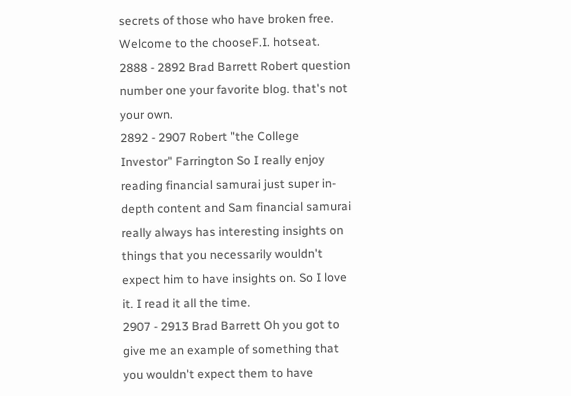secrets of those who have broken free. Welcome to the chooseF.I. hotseat.
2888 - 2892 Brad Barrett Robert question number one your favorite blog. that's not your own.
2892 - 2907 Robert "the College Investor" Farrington So I really enjoy reading financial samurai just super in-depth content and Sam financial samurai really always has interesting insights on things that you necessarily wouldn't expect him to have insights on. So I love it. I read it all the time.
2907 - 2913 Brad Barrett Oh you got to give me an example of something that you wouldn't expect them to have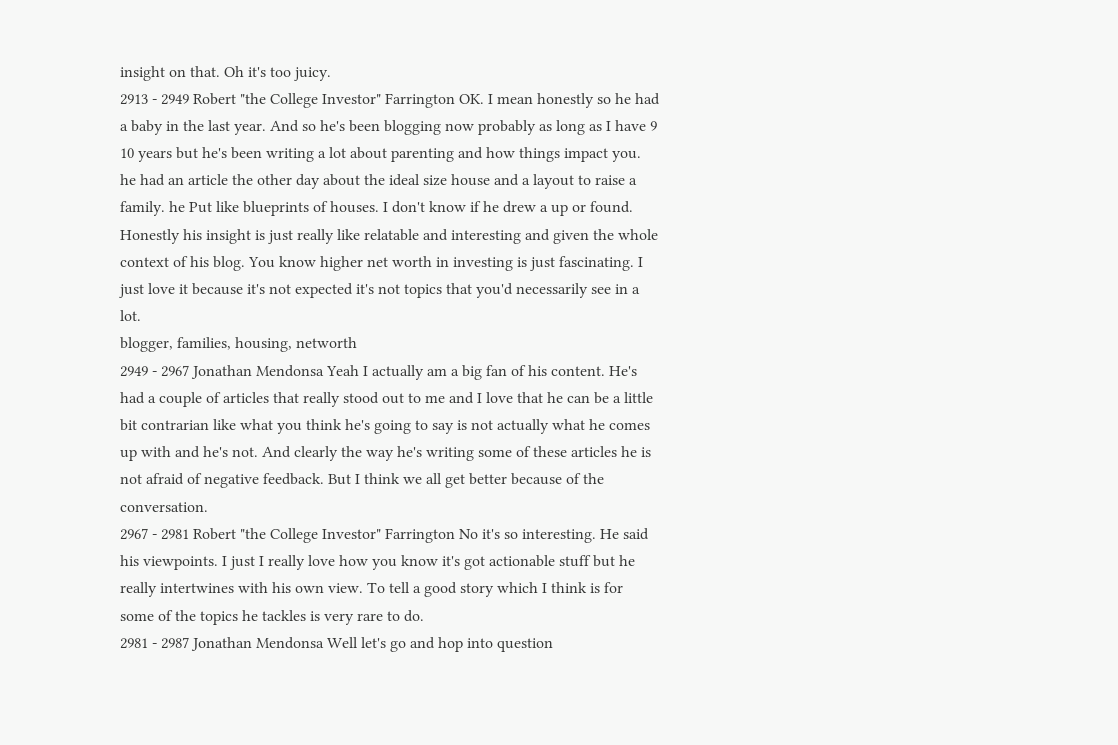insight on that. Oh it's too juicy.
2913 - 2949 Robert "the College Investor" Farrington OK. I mean honestly so he had a baby in the last year. And so he's been blogging now probably as long as I have 9 10 years but he's been writing a lot about parenting and how things impact you. he had an article the other day about the ideal size house and a layout to raise a family. he Put like blueprints of houses. I don't know if he drew a up or found. Honestly his insight is just really like relatable and interesting and given the whole context of his blog. You know higher net worth in investing is just fascinating. I just love it because it's not expected it's not topics that you'd necessarily see in a lot.
blogger, families, housing, networth
2949 - 2967 Jonathan Mendonsa Yeah I actually am a big fan of his content. He's had a couple of articles that really stood out to me and I love that he can be a little bit contrarian like what you think he's going to say is not actually what he comes up with and he's not. And clearly the way he's writing some of these articles he is not afraid of negative feedback. But I think we all get better because of the conversation.
2967 - 2981 Robert "the College Investor" Farrington No it's so interesting. He said his viewpoints. I just I really love how you know it's got actionable stuff but he really intertwines with his own view. To tell a good story which I think is for some of the topics he tackles is very rare to do.
2981 - 2987 Jonathan Mendonsa Well let's go and hop into question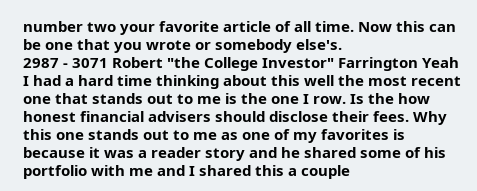number two your favorite article of all time. Now this can be one that you wrote or somebody else's.
2987 - 3071 Robert "the College Investor" Farrington Yeah I had a hard time thinking about this well the most recent one that stands out to me is the one I row. Is the how honest financial advisers should disclose their fees. Why this one stands out to me as one of my favorites is because it was a reader story and he shared some of his portfolio with me and I shared this a couple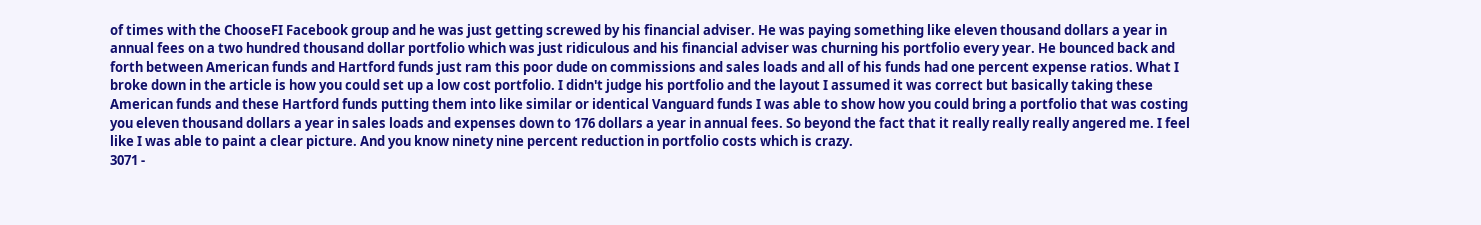of times with the ChooseFI Facebook group and he was just getting screwed by his financial adviser. He was paying something like eleven thousand dollars a year in annual fees on a two hundred thousand dollar portfolio which was just ridiculous and his financial adviser was churning his portfolio every year. He bounced back and forth between American funds and Hartford funds just ram this poor dude on commissions and sales loads and all of his funds had one percent expense ratios. What I broke down in the article is how you could set up a low cost portfolio. I didn't judge his portfolio and the layout I assumed it was correct but basically taking these American funds and these Hartford funds putting them into like similar or identical Vanguard funds I was able to show how you could bring a portfolio that was costing you eleven thousand dollars a year in sales loads and expenses down to 176 dollars a year in annual fees. So beyond the fact that it really really really angered me. I feel like I was able to paint a clear picture. And you know ninety nine percent reduction in portfolio costs which is crazy.
3071 -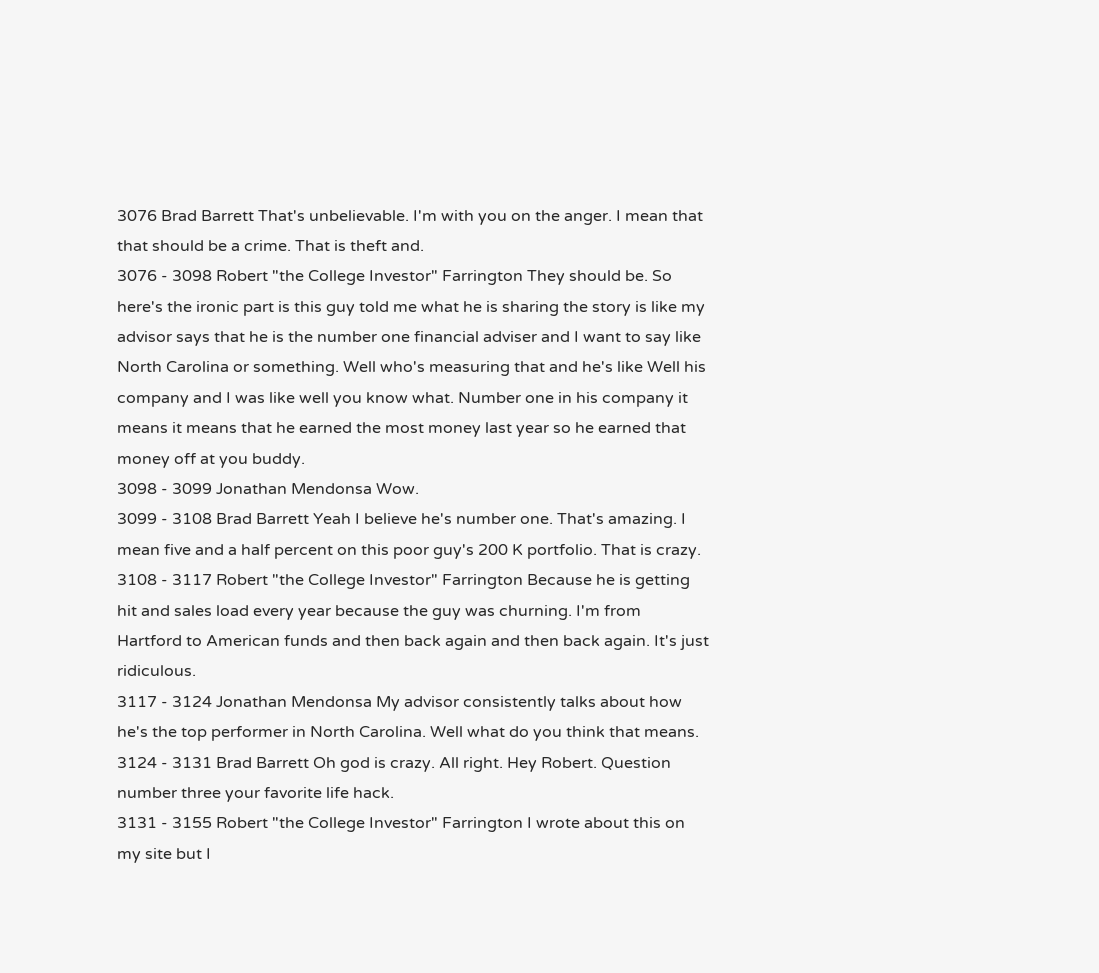3076 Brad Barrett That's unbelievable. I'm with you on the anger. I mean that that should be a crime. That is theft and.
3076 - 3098 Robert "the College Investor" Farrington They should be. So here's the ironic part is this guy told me what he is sharing the story is like my advisor says that he is the number one financial adviser and I want to say like North Carolina or something. Well who's measuring that and he's like Well his company and I was like well you know what. Number one in his company it means it means that he earned the most money last year so he earned that money off at you buddy.
3098 - 3099 Jonathan Mendonsa Wow.
3099 - 3108 Brad Barrett Yeah I believe he's number one. That's amazing. I mean five and a half percent on this poor guy's 200 K portfolio. That is crazy.
3108 - 3117 Robert "the College Investor" Farrington Because he is getting hit and sales load every year because the guy was churning. I'm from Hartford to American funds and then back again and then back again. It's just ridiculous.
3117 - 3124 Jonathan Mendonsa My advisor consistently talks about how he's the top performer in North Carolina. Well what do you think that means.
3124 - 3131 Brad Barrett Oh god is crazy. All right. Hey Robert. Question number three your favorite life hack.
3131 - 3155 Robert "the College Investor" Farrington I wrote about this on my site but I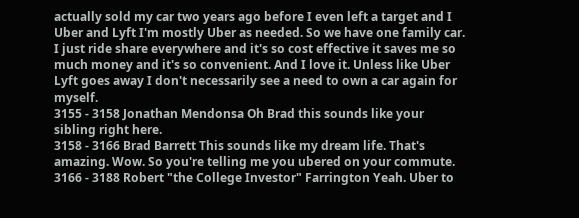actually sold my car two years ago before I even left a target and I Uber and Lyft I'm mostly Uber as needed. So we have one family car. I just ride share everywhere and it's so cost effective it saves me so much money and it's so convenient. And I love it. Unless like Uber Lyft goes away I don't necessarily see a need to own a car again for myself.
3155 - 3158 Jonathan Mendonsa Oh Brad this sounds like your sibling right here.
3158 - 3166 Brad Barrett This sounds like my dream life. That's amazing. Wow. So you're telling me you ubered on your commute.
3166 - 3188 Robert "the College Investor" Farrington Yeah. Uber to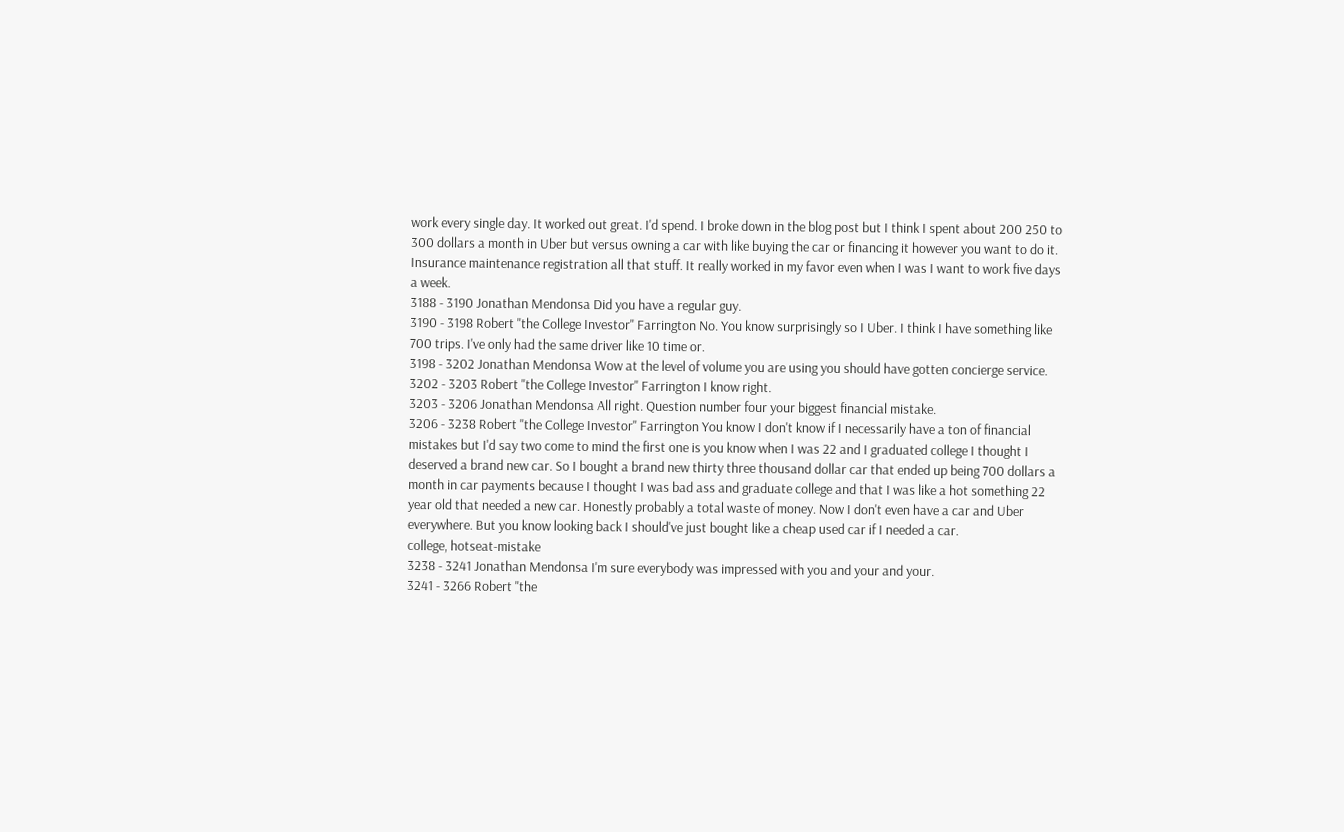work every single day. It worked out great. I'd spend. I broke down in the blog post but I think I spent about 200 250 to 300 dollars a month in Uber but versus owning a car with like buying the car or financing it however you want to do it. Insurance maintenance registration all that stuff. It really worked in my favor even when I was I want to work five days a week.
3188 - 3190 Jonathan Mendonsa Did you have a regular guy.
3190 - 3198 Robert "the College Investor" Farrington No. You know surprisingly so I Uber. I think I have something like 700 trips. I've only had the same driver like 10 time or.
3198 - 3202 Jonathan Mendonsa Wow at the level of volume you are using you should have gotten concierge service.
3202 - 3203 Robert "the College Investor" Farrington I know right.
3203 - 3206 Jonathan Mendonsa All right. Question number four your biggest financial mistake.
3206 - 3238 Robert "the College Investor" Farrington You know I don't know if I necessarily have a ton of financial mistakes but I'd say two come to mind the first one is you know when I was 22 and I graduated college I thought I deserved a brand new car. So I bought a brand new thirty three thousand dollar car that ended up being 700 dollars a month in car payments because I thought I was bad ass and graduate college and that I was like a hot something 22 year old that needed a new car. Honestly probably a total waste of money. Now I don't even have a car and Uber everywhere. But you know looking back I should've just bought like a cheap used car if I needed a car.
college, hotseat-mistake
3238 - 3241 Jonathan Mendonsa I'm sure everybody was impressed with you and your and your.
3241 - 3266 Robert "the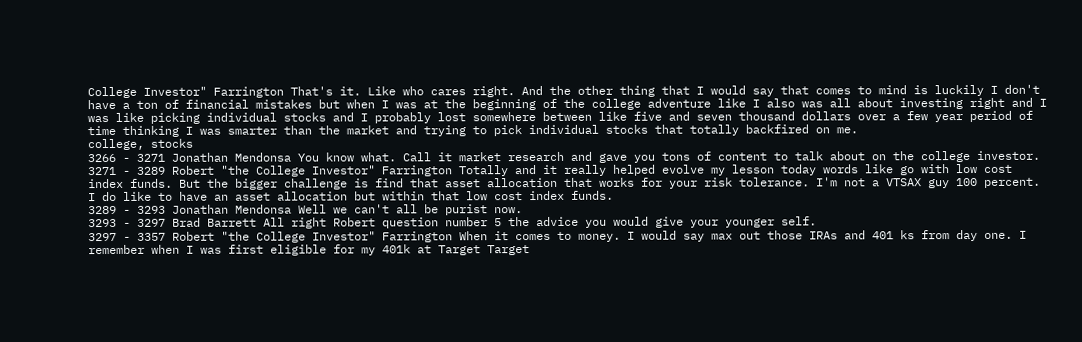College Investor" Farrington That's it. Like who cares right. And the other thing that I would say that comes to mind is luckily I don't have a ton of financial mistakes but when I was at the beginning of the college adventure like I also was all about investing right and I was like picking individual stocks and I probably lost somewhere between like five and seven thousand dollars over a few year period of time thinking I was smarter than the market and trying to pick individual stocks that totally backfired on me.
college, stocks
3266 - 3271 Jonathan Mendonsa You know what. Call it market research and gave you tons of content to talk about on the college investor.
3271 - 3289 Robert "the College Investor" Farrington Totally and it really helped evolve my lesson today words like go with low cost index funds. But the bigger challenge is find that asset allocation that works for your risk tolerance. I'm not a VTSAX guy 100 percent. I do like to have an asset allocation but within that low cost index funds.
3289 - 3293 Jonathan Mendonsa Well we can't all be purist now.
3293 - 3297 Brad Barrett All right Robert question number 5 the advice you would give your younger self.
3297 - 3357 Robert "the College Investor" Farrington When it comes to money. I would say max out those IRAs and 401 ks from day one. I remember when I was first eligible for my 401k at Target Target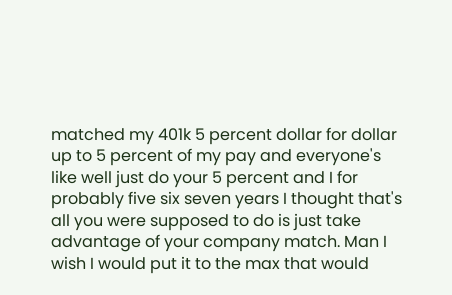matched my 401k 5 percent dollar for dollar up to 5 percent of my pay and everyone's like well just do your 5 percent and I for probably five six seven years I thought that's all you were supposed to do is just take advantage of your company match. Man I wish I would put it to the max that would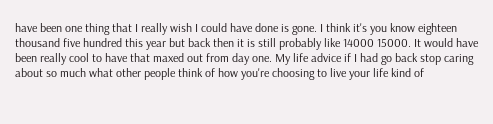have been one thing that I really wish I could have done is gone. I think it's you know eighteen thousand five hundred this year but back then it is still probably like 14000 15000. It would have been really cool to have that maxed out from day one. My life advice if I had go back stop caring about so much what other people think of how you're choosing to live your life kind of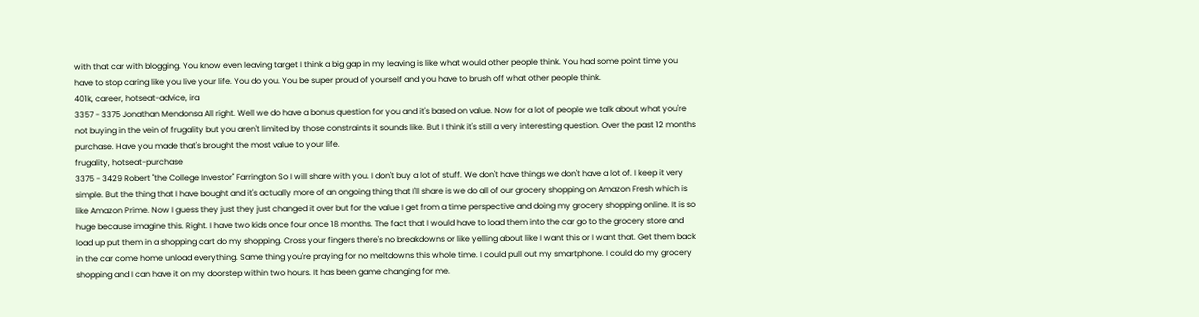with that car with blogging. You know even leaving target I think a big gap in my leaving is like what would other people think. You had some point time you have to stop caring like you live your life. You do you. You be super proud of yourself and you have to brush off what other people think.
401k, career, hotseat-advice, ira
3357 - 3375 Jonathan Mendonsa All right. Well we do have a bonus question for you and it's based on value. Now for a lot of people we talk about what you're not buying in the vein of frugality but you aren't limited by those constraints it sounds like. But I think it's still a very interesting question. Over the past 12 months purchase. Have you made that's brought the most value to your life.
frugality, hotseat-purchase
3375 - 3429 Robert "the College Investor" Farrington So I will share with you. I don't buy a lot of stuff. We don't have things we don't have a lot of. I keep it very simple. But the thing that I have bought and it's actually more of an ongoing thing that I'll share is we do all of our grocery shopping on Amazon Fresh which is like Amazon Prime. Now I guess they just they just changed it over but for the value I get from a time perspective and doing my grocery shopping online. It is so huge because imagine this. Right. I have two kids once four once 18 months. The fact that I would have to load them into the car go to the grocery store and load up put them in a shopping cart do my shopping. Cross your fingers there's no breakdowns or like yelling about like I want this or I want that. Get them back in the car come home unload everything. Same thing you're praying for no meltdowns this whole time. I could pull out my smartphone. I could do my grocery shopping and I can have it on my doorstep within two hours. It has been game changing for me.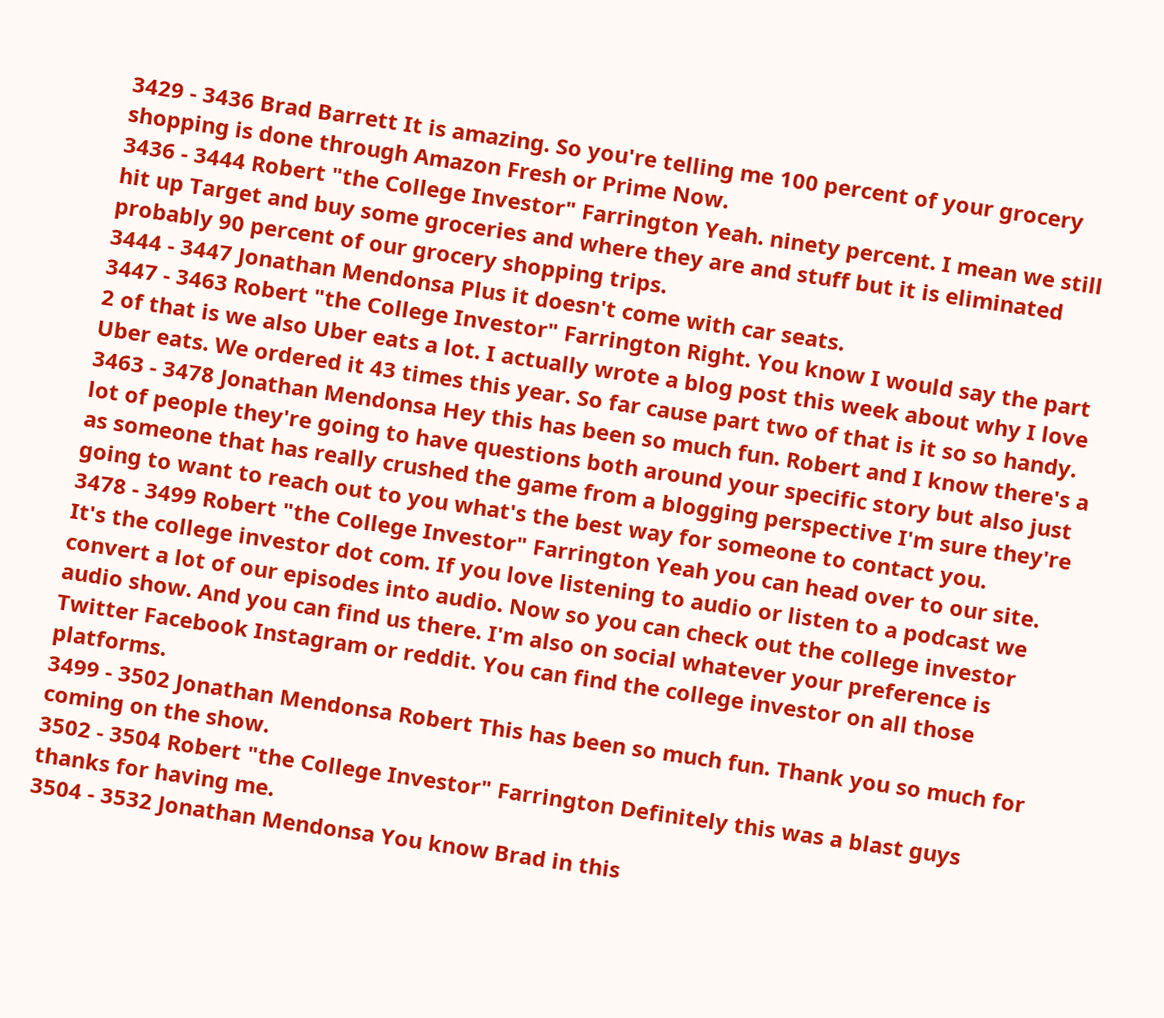3429 - 3436 Brad Barrett It is amazing. So you're telling me 100 percent of your grocery shopping is done through Amazon Fresh or Prime Now.
3436 - 3444 Robert "the College Investor" Farrington Yeah. ninety percent. I mean we still hit up Target and buy some groceries and where they are and stuff but it is eliminated probably 90 percent of our grocery shopping trips.
3444 - 3447 Jonathan Mendonsa Plus it doesn't come with car seats.
3447 - 3463 Robert "the College Investor" Farrington Right. You know I would say the part 2 of that is we also Uber eats a lot. I actually wrote a blog post this week about why I love Uber eats. We ordered it 43 times this year. So far cause part two of that is it so so handy.
3463 - 3478 Jonathan Mendonsa Hey this has been so much fun. Robert and I know there's a lot of people they're going to have questions both around your specific story but also just as someone that has really crushed the game from a blogging perspective I'm sure they're going to want to reach out to you what's the best way for someone to contact you.
3478 - 3499 Robert "the College Investor" Farrington Yeah you can head over to our site. It's the college investor dot com. If you love listening to audio or listen to a podcast we convert a lot of our episodes into audio. Now so you can check out the college investor audio show. And you can find us there. I'm also on social whatever your preference is Twitter Facebook Instagram or reddit. You can find the college investor on all those platforms.
3499 - 3502 Jonathan Mendonsa Robert This has been so much fun. Thank you so much for coming on the show.
3502 - 3504 Robert "the College Investor" Farrington Definitely this was a blast guys thanks for having me.
3504 - 3532 Jonathan Mendonsa You know Brad in this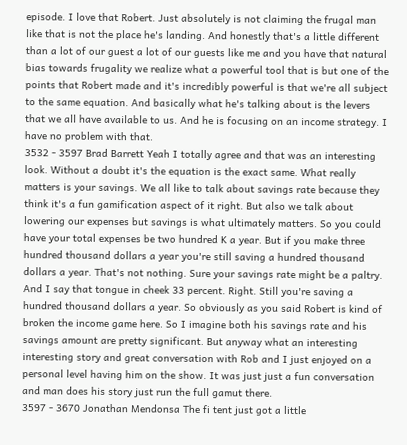episode. I love that Robert. Just absolutely is not claiming the frugal man like that is not the place he's landing. And honestly that's a little different than a lot of our guest a lot of our guests like me and you have that natural bias towards frugality we realize what a powerful tool that is but one of the points that Robert made and it's incredibly powerful is that we're all subject to the same equation. And basically what he's talking about is the levers that we all have available to us. And he is focusing on an income strategy. I have no problem with that.
3532 - 3597 Brad Barrett Yeah I totally agree and that was an interesting look. Without a doubt it's the equation is the exact same. What really matters is your savings. We all like to talk about savings rate because they think it's a fun gamification aspect of it right. But also we talk about lowering our expenses but savings is what ultimately matters. So you could have your total expenses be two hundred K a year. But if you make three hundred thousand dollars a year you're still saving a hundred thousand dollars a year. That's not nothing. Sure your savings rate might be a paltry. And I say that tongue in cheek 33 percent. Right. Still you're saving a hundred thousand dollars a year. So obviously as you said Robert is kind of broken the income game here. So I imagine both his savings rate and his savings amount are pretty significant. But anyway what an interesting interesting story and great conversation with Rob and I just enjoyed on a personal level having him on the show. It was just just a fun conversation and man does his story just run the full gamut there.
3597 - 3670 Jonathan Mendonsa The fi tent just got a little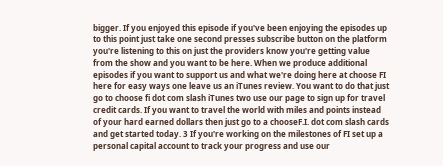bigger. If you enjoyed this episode if you've been enjoying the episodes up to this point just take one second presses subscribe button on the platform you're listening to this on just the providers know you're getting value from the show and you want to be here. When we produce additional episodes if you want to support us and what we're doing here at choose FI here for easy ways one leave us an iTunes review. You want to do that just go to choose fi dot com slash iTunes two use our page to sign up for travel credit cards. If you want to travel the world with miles and points instead of your hard earned dollars then just go to a chooseF.I. dot com slash cards and get started today. 3 If you're working on the milestones of FI set up a personal capital account to track your progress and use our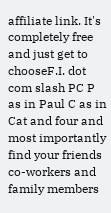affiliate link. It's completely free and just get to chooseF.I. dot com slash PC P as in Paul C as in Cat and four and most importantly find your friends co-workers and family members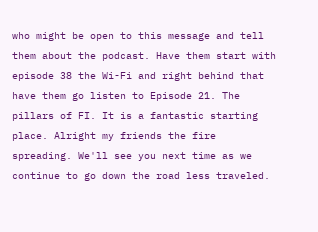who might be open to this message and tell them about the podcast. Have them start with episode 38 the Wi-Fi and right behind that have them go listen to Episode 21. The pillars of FI. It is a fantastic starting place. Alright my friends the fire spreading. We'll see you next time as we continue to go down the road less traveled.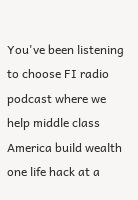You've been listening to choose FI radio podcast where we help middle class America build wealth one life hack at a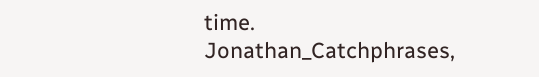time.
Jonathan_Catchphrases,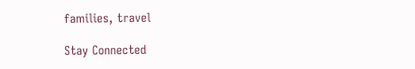families, travel

Stay Connected